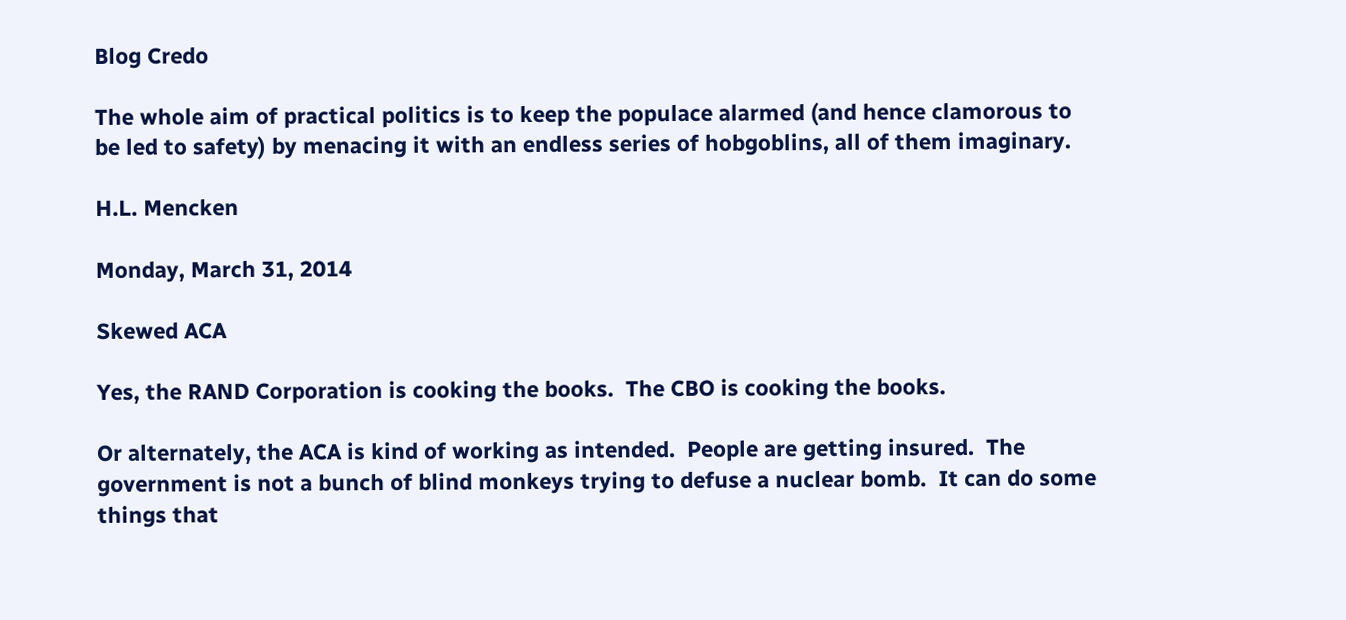Blog Credo

The whole aim of practical politics is to keep the populace alarmed (and hence clamorous to be led to safety) by menacing it with an endless series of hobgoblins, all of them imaginary.

H.L. Mencken

Monday, March 31, 2014

Skewed ACA

Yes, the RAND Corporation is cooking the books.  The CBO is cooking the books.

Or alternately, the ACA is kind of working as intended.  People are getting insured.  The government is not a bunch of blind monkeys trying to defuse a nuclear bomb.  It can do some things that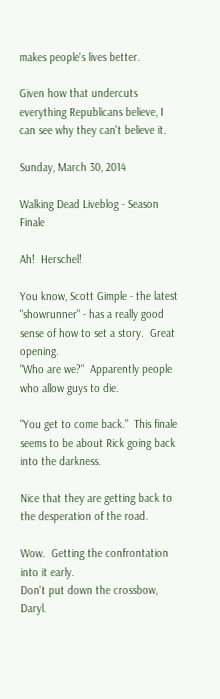makes people's lives better.

Given how that undercuts everything Republicans believe, I can see why they can't believe it.

Sunday, March 30, 2014

Walking Dead Liveblog - Season Finale

Ah!  Herschel!

You know, Scott Gimple - the latest "showrunner" - has a really good sense of how to set a story.  Great opening.
"Who are we?"  Apparently people who allow guys to die.

"You get to come back."  This finale seems to be about Rick going back into the darkness.

Nice that they are getting back to the desperation of the road.

Wow.  Getting the confrontation into it early.
Don't put down the crossbow, Daryl.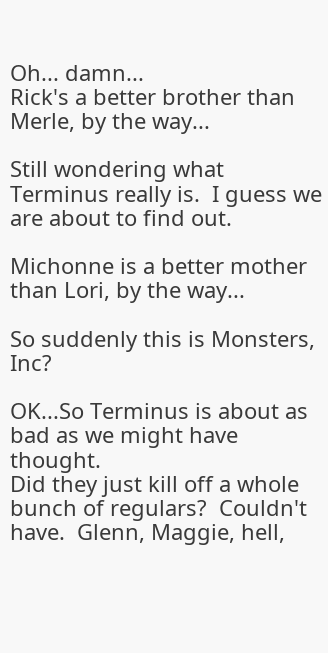Oh... damn...
Rick's a better brother than Merle, by the way...

Still wondering what Terminus really is.  I guess we are about to find out.

Michonne is a better mother than Lori, by the way...

So suddenly this is Monsters, Inc?

OK...So Terminus is about as bad as we might have thought.
Did they just kill off a whole bunch of regulars?  Couldn't have.  Glenn, Maggie, hell,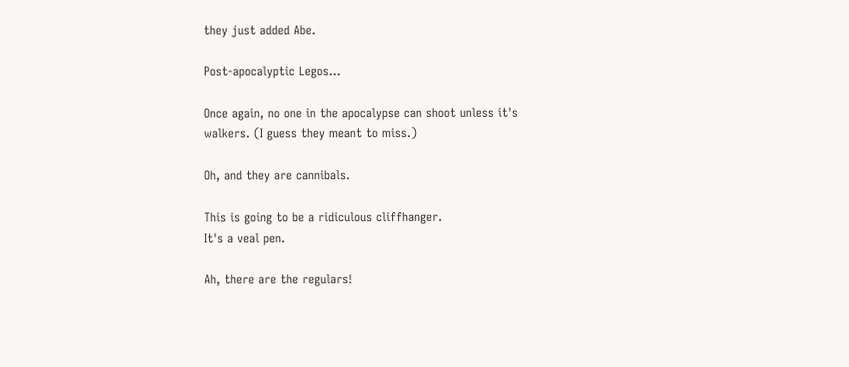they just added Abe.

Post-apocalyptic Legos...

Once again, no one in the apocalypse can shoot unless it's walkers. (I guess they meant to miss.)

Oh, and they are cannibals.

This is going to be a ridiculous cliffhanger.
It's a veal pen.

Ah, there are the regulars!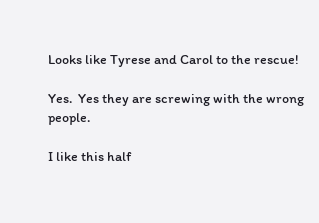Looks like Tyrese and Carol to the rescue!

Yes.  Yes they are screwing with the wrong people.

I like this half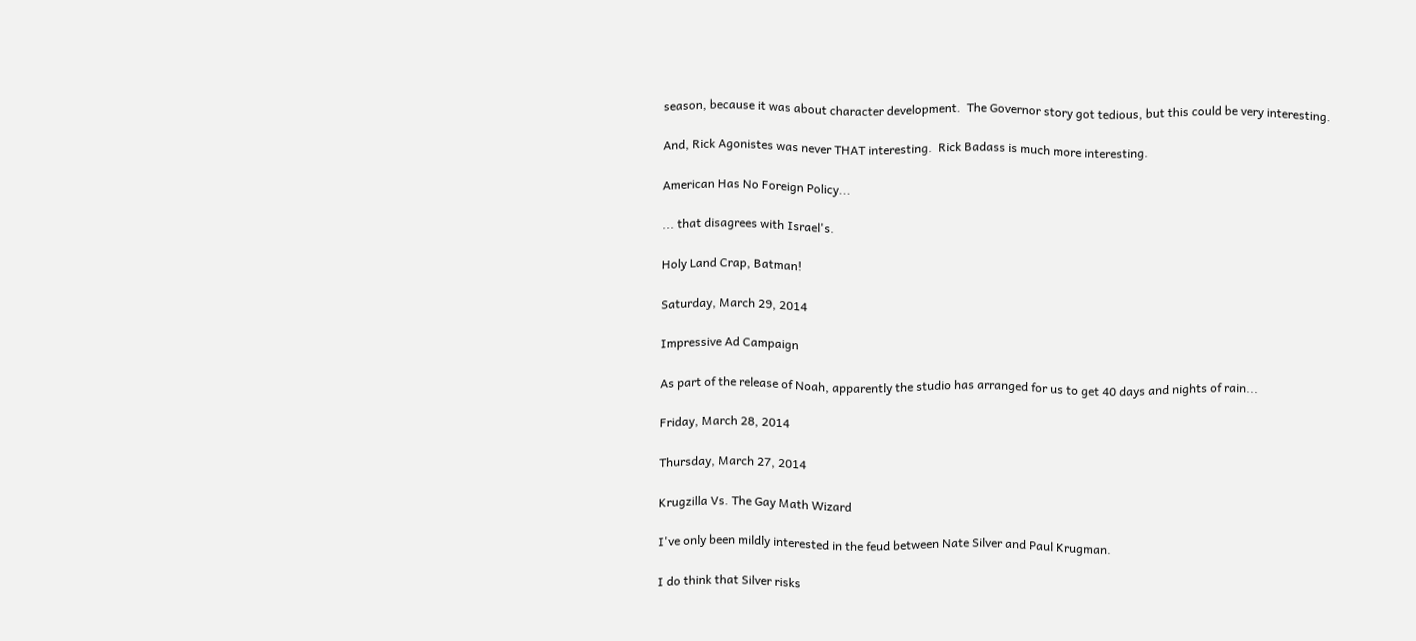season, because it was about character development.  The Governor story got tedious, but this could be very interesting.

And, Rick Agonistes was never THAT interesting.  Rick Badass is much more interesting.

American Has No Foreign Policy...

... that disagrees with Israel's.

Holy Land Crap, Batman!

Saturday, March 29, 2014

Impressive Ad Campaign

As part of the release of Noah, apparently the studio has arranged for us to get 40 days and nights of rain...

Friday, March 28, 2014

Thursday, March 27, 2014

Krugzilla Vs. The Gay Math Wizard

I've only been mildly interested in the feud between Nate Silver and Paul Krugman.

I do think that Silver risks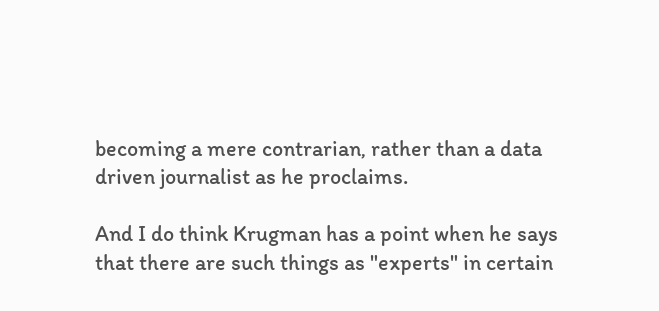becoming a mere contrarian, rather than a data driven journalist as he proclaims.

And I do think Krugman has a point when he says that there are such things as "experts" in certain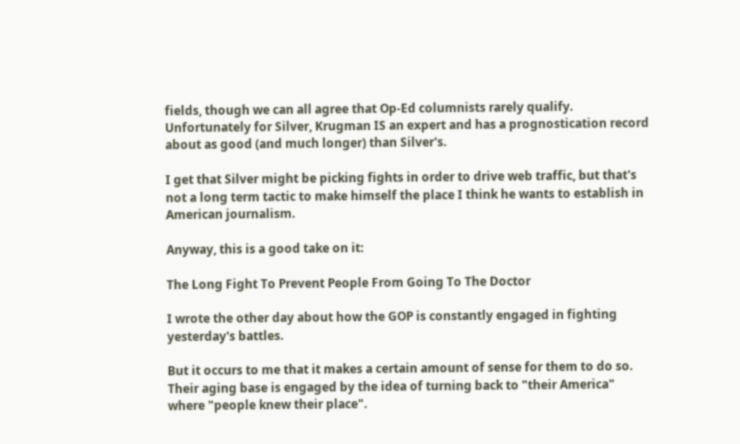fields, though we can all agree that Op-Ed columnists rarely qualify.  Unfortunately for Silver, Krugman IS an expert and has a prognostication record about as good (and much longer) than Silver's.

I get that Silver might be picking fights in order to drive web traffic, but that's not a long term tactic to make himself the place I think he wants to establish in American journalism.

Anyway, this is a good take on it:

The Long Fight To Prevent People From Going To The Doctor

I wrote the other day about how the GOP is constantly engaged in fighting yesterday's battles.

But it occurs to me that it makes a certain amount of sense for them to do so.  Their aging base is engaged by the idea of turning back to "their America" where "people knew their place".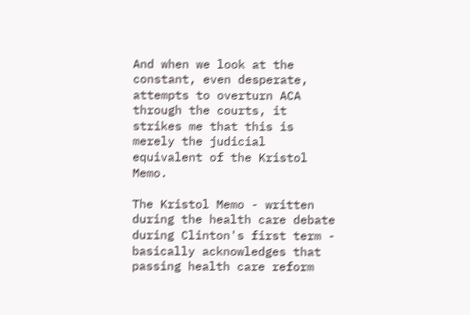And when we look at the constant, even desperate, attempts to overturn ACA through the courts, it strikes me that this is merely the judicial equivalent of the Kristol Memo.

The Kristol Memo - written during the health care debate during Clinton's first term - basically acknowledges that passing health care reform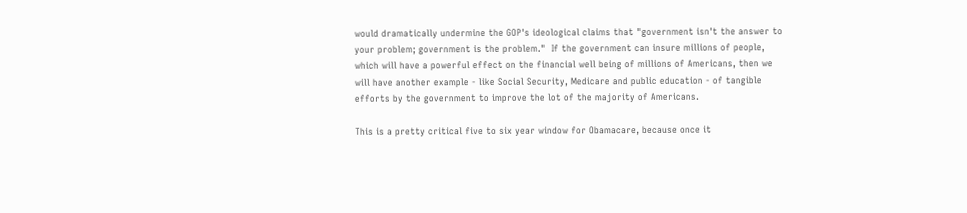would dramatically undermine the GOP's ideological claims that "government isn't the answer to your problem; government is the problem."  If the government can insure millions of people, which will have a powerful effect on the financial well being of millions of Americans, then we will have another example - like Social Security, Medicare and public education - of tangible efforts by the government to improve the lot of the majority of Americans.

This is a pretty critical five to six year window for Obamacare, because once it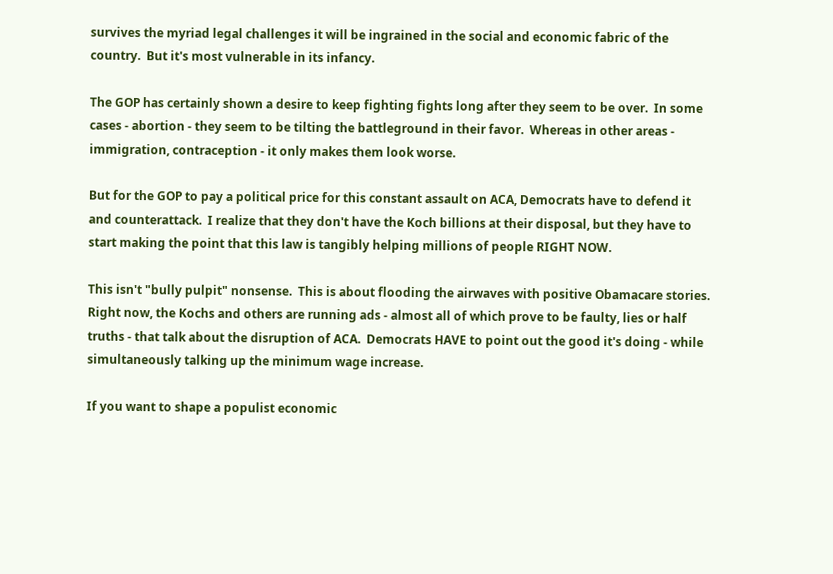survives the myriad legal challenges it will be ingrained in the social and economic fabric of the country.  But it's most vulnerable in its infancy.

The GOP has certainly shown a desire to keep fighting fights long after they seem to be over.  In some cases - abortion - they seem to be tilting the battleground in their favor.  Whereas in other areas - immigration, contraception - it only makes them look worse.

But for the GOP to pay a political price for this constant assault on ACA, Democrats have to defend it and counterattack.  I realize that they don't have the Koch billions at their disposal, but they have to start making the point that this law is tangibly helping millions of people RIGHT NOW.

This isn't "bully pulpit" nonsense.  This is about flooding the airwaves with positive Obamacare stories.  Right now, the Kochs and others are running ads - almost all of which prove to be faulty, lies or half truths - that talk about the disruption of ACA.  Democrats HAVE to point out the good it's doing - while simultaneously talking up the minimum wage increase.

If you want to shape a populist economic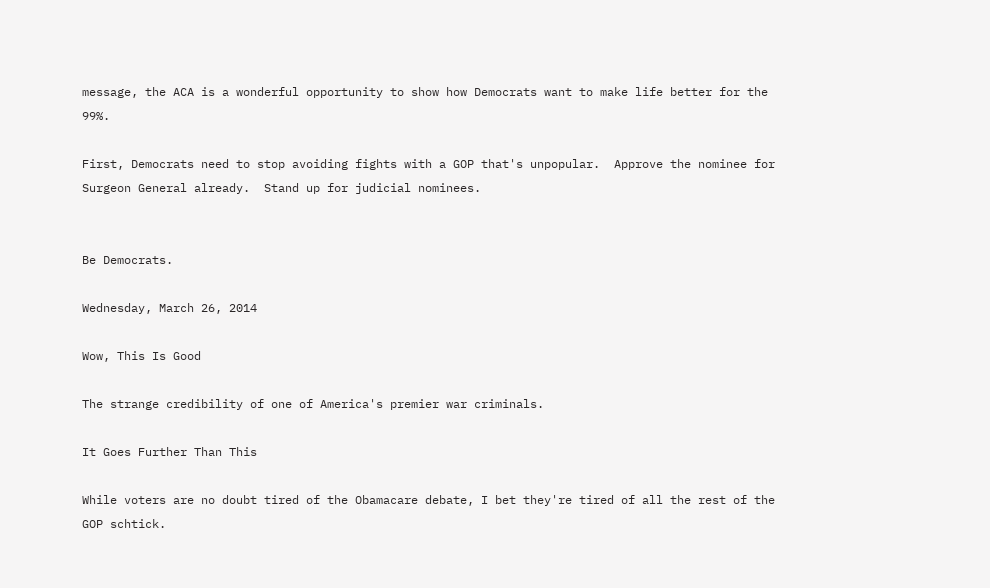message, the ACA is a wonderful opportunity to show how Democrats want to make life better for the 99%.

First, Democrats need to stop avoiding fights with a GOP that's unpopular.  Approve the nominee for Surgeon General already.  Stand up for judicial nominees.


Be Democrats.

Wednesday, March 26, 2014

Wow, This Is Good

The strange credibility of one of America's premier war criminals.

It Goes Further Than This

While voters are no doubt tired of the Obamacare debate, I bet they're tired of all the rest of the GOP schtick.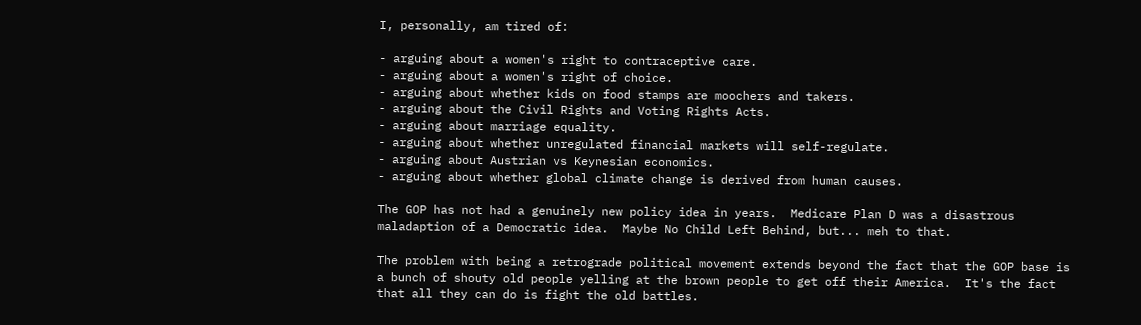I, personally, am tired of:

- arguing about a women's right to contraceptive care.
- arguing about a women's right of choice.
- arguing about whether kids on food stamps are moochers and takers.
- arguing about the Civil Rights and Voting Rights Acts.
- arguing about marriage equality.
- arguing about whether unregulated financial markets will self-regulate.
- arguing about Austrian vs Keynesian economics.
- arguing about whether global climate change is derived from human causes.

The GOP has not had a genuinely new policy idea in years.  Medicare Plan D was a disastrous maladaption of a Democratic idea.  Maybe No Child Left Behind, but... meh to that.

The problem with being a retrograde political movement extends beyond the fact that the GOP base is a bunch of shouty old people yelling at the brown people to get off their America.  It's the fact that all they can do is fight the old battles.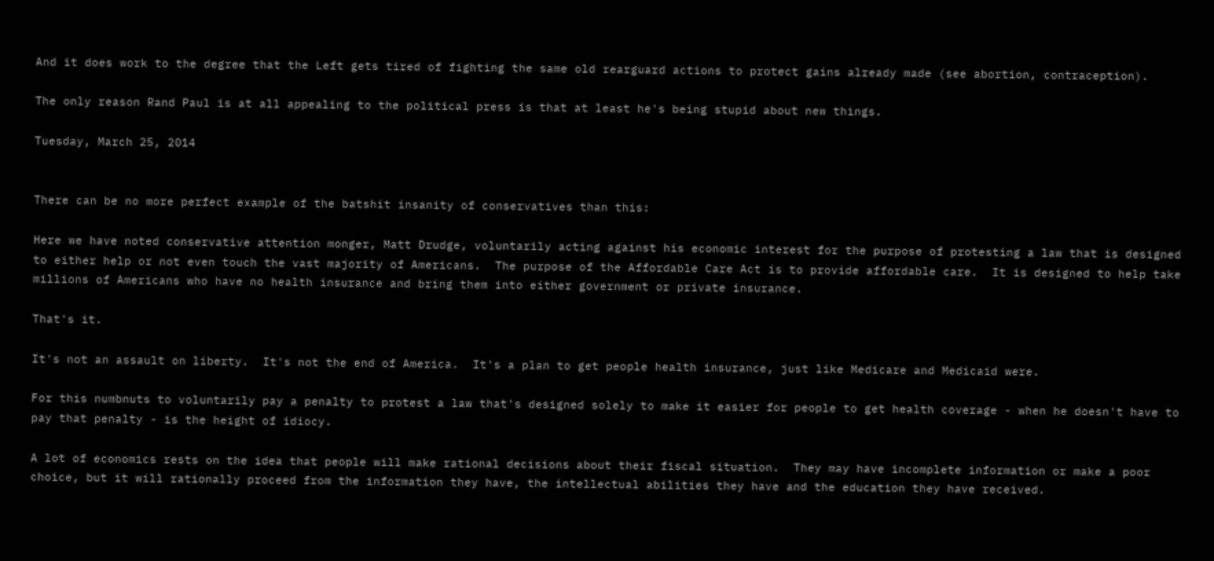And it does work to the degree that the Left gets tired of fighting the same old rearguard actions to protect gains already made (see abortion, contraception).

The only reason Rand Paul is at all appealing to the political press is that at least he's being stupid about new things.

Tuesday, March 25, 2014


There can be no more perfect example of the batshit insanity of conservatives than this:

Here we have noted conservative attention monger, Matt Drudge, voluntarily acting against his economic interest for the purpose of protesting a law that is designed to either help or not even touch the vast majority of Americans.  The purpose of the Affordable Care Act is to provide affordable care.  It is designed to help take millions of Americans who have no health insurance and bring them into either government or private insurance.

That's it.

It's not an assault on liberty.  It's not the end of America.  It's a plan to get people health insurance, just like Medicare and Medicaid were.

For this numbnuts to voluntarily pay a penalty to protest a law that's designed solely to make it easier for people to get health coverage - when he doesn't have to pay that penalty - is the height of idiocy.

A lot of economics rests on the idea that people will make rational decisions about their fiscal situation.  They may have incomplete information or make a poor choice, but it will rationally proceed from the information they have, the intellectual abilities they have and the education they have received.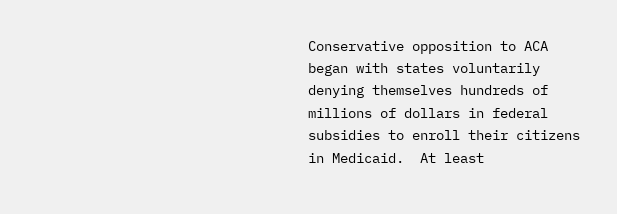Conservative opposition to ACA began with states voluntarily denying themselves hundreds of millions of dollars in federal subsidies to enroll their citizens in Medicaid.  At least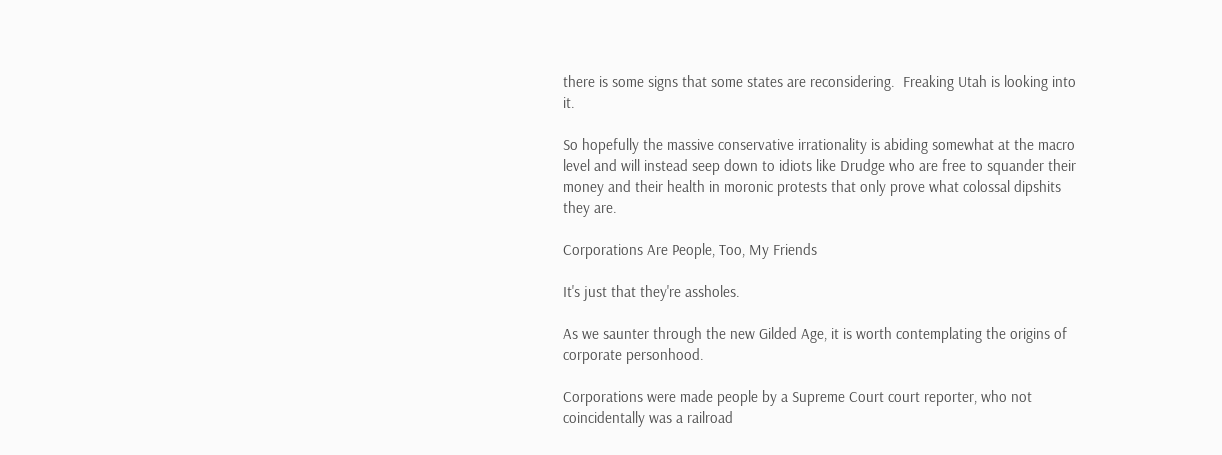there is some signs that some states are reconsidering.  Freaking Utah is looking into it.

So hopefully the massive conservative irrationality is abiding somewhat at the macro level and will instead seep down to idiots like Drudge who are free to squander their money and their health in moronic protests that only prove what colossal dipshits they are.

Corporations Are People, Too, My Friends

It's just that they're assholes.

As we saunter through the new Gilded Age, it is worth contemplating the origins of corporate personhood.

Corporations were made people by a Supreme Court court reporter, who not coincidentally was a railroad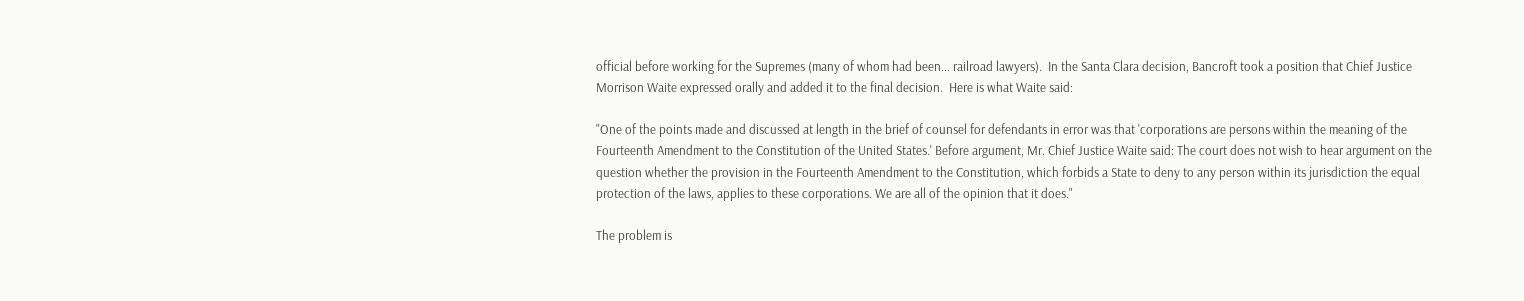official before working for the Supremes (many of whom had been... railroad lawyers).  In the Santa Clara decision, Bancroft took a position that Chief Justice Morrison Waite expressed orally and added it to the final decision.  Here is what Waite said:

"One of the points made and discussed at length in the brief of counsel for defendants in error was that 'corporations are persons within the meaning of the Fourteenth Amendment to the Constitution of the United States.' Before argument, Mr. Chief Justice Waite said: The court does not wish to hear argument on the question whether the provision in the Fourteenth Amendment to the Constitution, which forbids a State to deny to any person within its jurisdiction the equal protection of the laws, applies to these corporations. We are all of the opinion that it does."

The problem is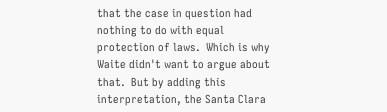that the case in question had nothing to do with equal protection of laws.  Which is why Waite didn't want to argue about that.  But by adding this interpretation, the Santa Clara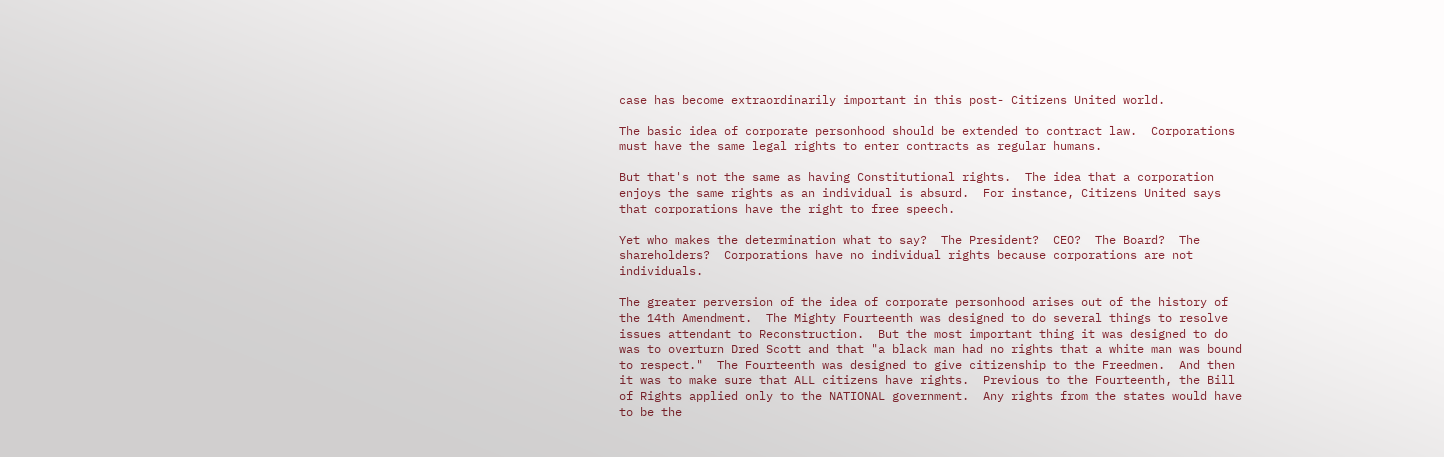case has become extraordinarily important in this post- Citizens United world.

The basic idea of corporate personhood should be extended to contract law.  Corporations must have the same legal rights to enter contracts as regular humans.

But that's not the same as having Constitutional rights.  The idea that a corporation enjoys the same rights as an individual is absurd.  For instance, Citizens United says that corporations have the right to free speech.

Yet who makes the determination what to say?  The President?  CEO?  The Board?  The shareholders?  Corporations have no individual rights because corporations are not individuals.

The greater perversion of the idea of corporate personhood arises out of the history of the 14th Amendment.  The Mighty Fourteenth was designed to do several things to resolve issues attendant to Reconstruction.  But the most important thing it was designed to do was to overturn Dred Scott and that "a black man had no rights that a white man was bound to respect."  The Fourteenth was designed to give citizenship to the Freedmen.  And then it was to make sure that ALL citizens have rights.  Previous to the Fourteenth, the Bill of Rights applied only to the NATIONAL government.  Any rights from the states would have to be the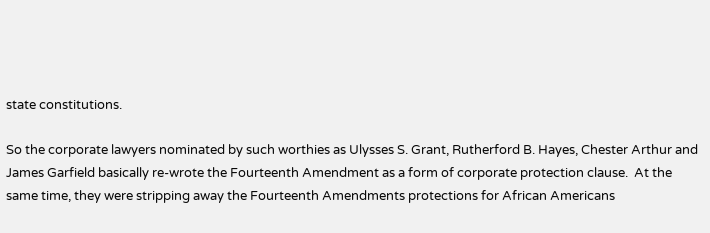state constitutions.

So the corporate lawyers nominated by such worthies as Ulysses S. Grant, Rutherford B. Hayes, Chester Arthur and James Garfield basically re-wrote the Fourteenth Amendment as a form of corporate protection clause.  At the same time, they were stripping away the Fourteenth Amendments protections for African Americans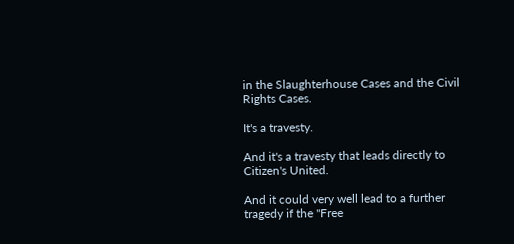in the Slaughterhouse Cases and the Civil Rights Cases.

It's a travesty.

And it's a travesty that leads directly to Citizen's United.

And it could very well lead to a further tragedy if the "Free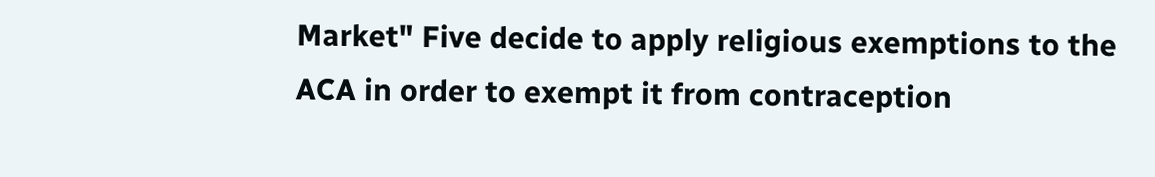Market" Five decide to apply religious exemptions to the ACA in order to exempt it from contraception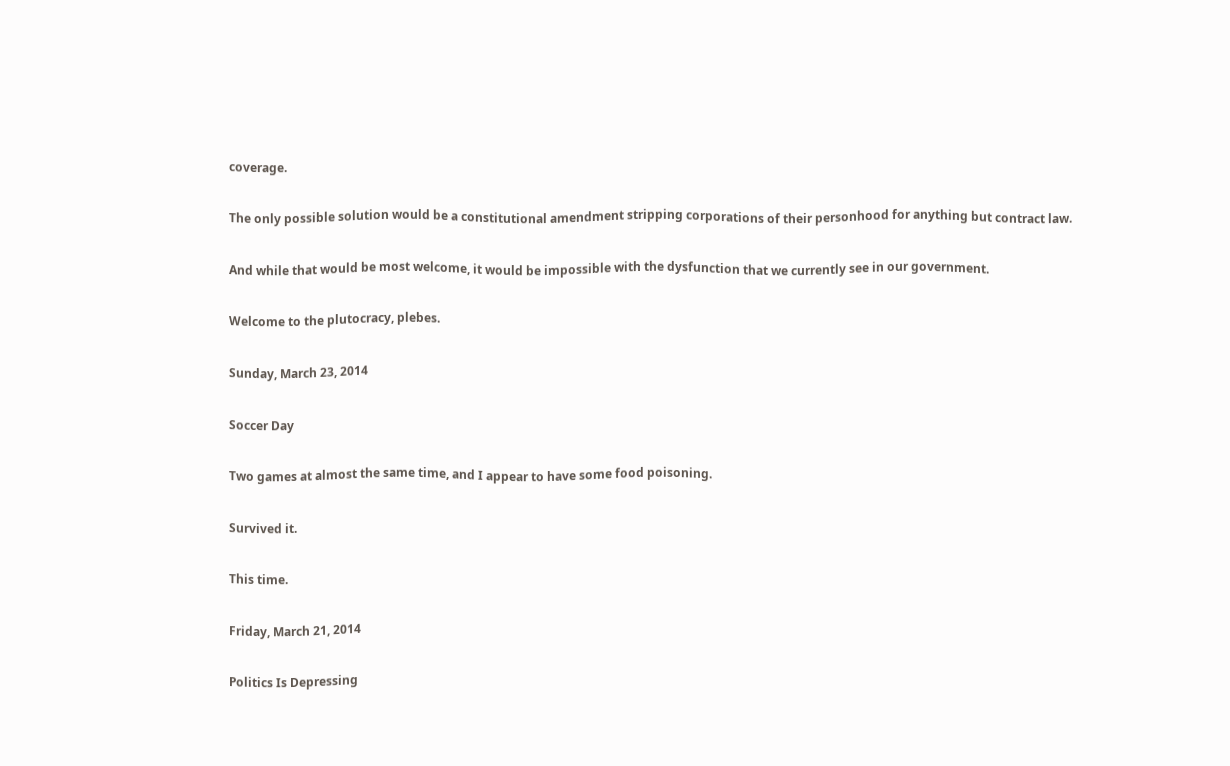coverage.

The only possible solution would be a constitutional amendment stripping corporations of their personhood for anything but contract law.

And while that would be most welcome, it would be impossible with the dysfunction that we currently see in our government.

Welcome to the plutocracy, plebes.

Sunday, March 23, 2014

Soccer Day

Two games at almost the same time, and I appear to have some food poisoning.

Survived it.

This time.

Friday, March 21, 2014

Politics Is Depressing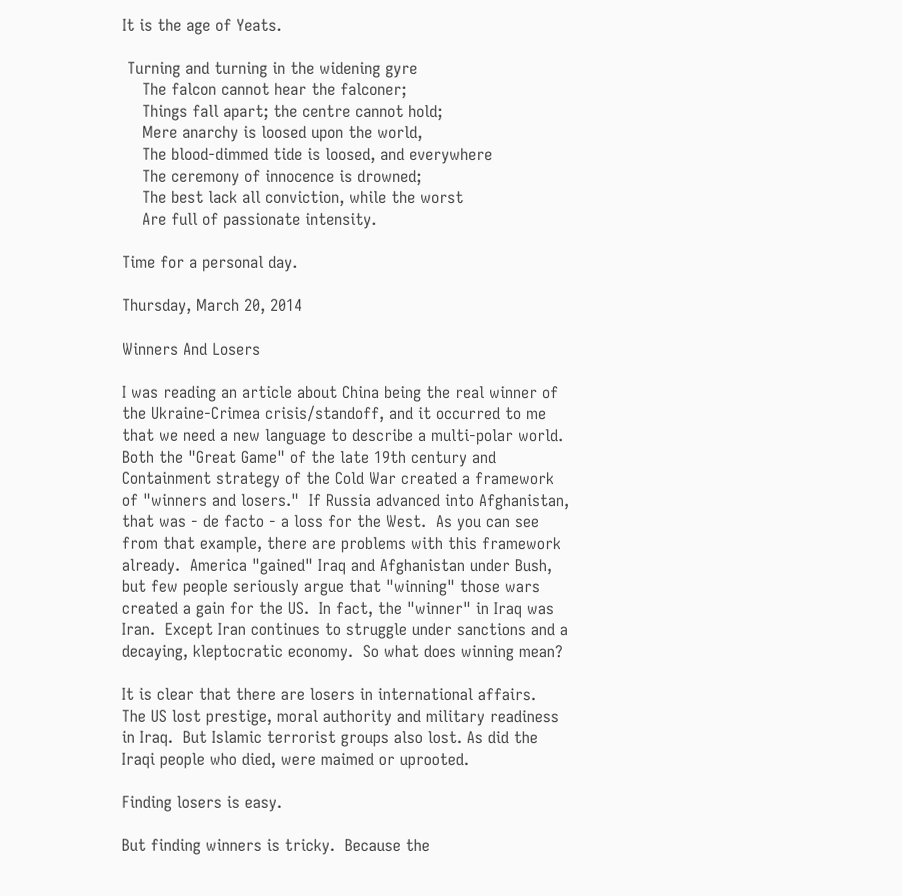It is the age of Yeats.

 Turning and turning in the widening gyre
    The falcon cannot hear the falconer;
    Things fall apart; the centre cannot hold;
    Mere anarchy is loosed upon the world,
    The blood-dimmed tide is loosed, and everywhere
    The ceremony of innocence is drowned;
    The best lack all conviction, while the worst
    Are full of passionate intensity.

Time for a personal day.

Thursday, March 20, 2014

Winners And Losers

I was reading an article about China being the real winner of the Ukraine-Crimea crisis/standoff, and it occurred to me that we need a new language to describe a multi-polar world.  Both the "Great Game" of the late 19th century and Containment strategy of the Cold War created a framework of "winners and losers."  If Russia advanced into Afghanistan, that was - de facto - a loss for the West.  As you can see from that example, there are problems with this framework already.  America "gained" Iraq and Afghanistan under Bush, but few people seriously argue that "winning" those wars created a gain for the US.  In fact, the "winner" in Iraq was Iran.  Except Iran continues to struggle under sanctions and a decaying, kleptocratic economy.  So what does winning mean?

It is clear that there are losers in international affairs.  The US lost prestige, moral authority and military readiness in Iraq.  But Islamic terrorist groups also lost. As did the Iraqi people who died, were maimed or uprooted.

Finding losers is easy.

But finding winners is tricky.  Because the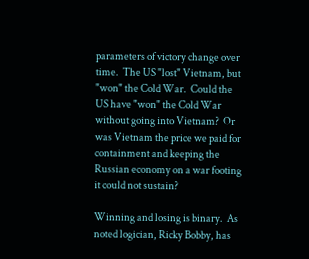parameters of victory change over time.  The US "lost" Vietnam, but "won" the Cold War.  Could the US have "won" the Cold War without going into Vietnam?  Or was Vietnam the price we paid for containment and keeping the Russian economy on a war footing it could not sustain?

Winning and losing is binary.  As noted logician, Ricky Bobby, has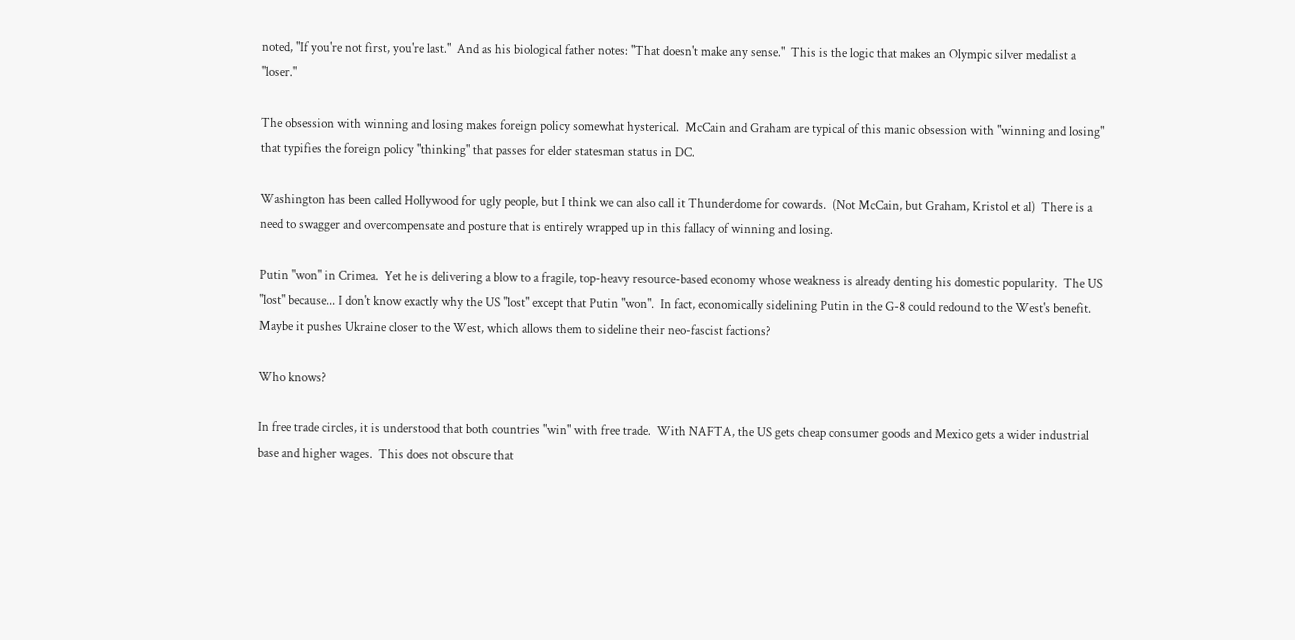noted, "If you're not first, you're last."  And as his biological father notes: "That doesn't make any sense."  This is the logic that makes an Olympic silver medalist a "loser."

The obsession with winning and losing makes foreign policy somewhat hysterical.  McCain and Graham are typical of this manic obsession with "winning and losing" that typifies the foreign policy "thinking" that passes for elder statesman status in DC.

Washington has been called Hollywood for ugly people, but I think we can also call it Thunderdome for cowards.  (Not McCain, but Graham, Kristol et al)  There is a need to swagger and overcompensate and posture that is entirely wrapped up in this fallacy of winning and losing.

Putin "won" in Crimea.  Yet he is delivering a blow to a fragile, top-heavy resource-based economy whose weakness is already denting his domestic popularity.  The US "lost" because... I don't know exactly why the US "lost" except that Putin "won".  In fact, economically sidelining Putin in the G-8 could redound to the West's benefit.  Maybe it pushes Ukraine closer to the West, which allows them to sideline their neo-fascist factions?

Who knows?

In free trade circles, it is understood that both countries "win" with free trade.  With NAFTA, the US gets cheap consumer goods and Mexico gets a wider industrial base and higher wages.  This does not obscure that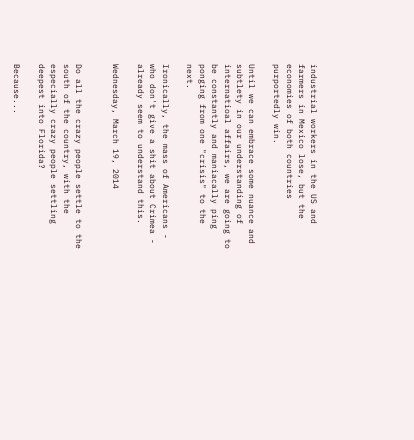industrial workers in the US and farmers in Mexico lose, but the economies of both countries purportedly win.

Until we can embrace some nuance and subtlety in our understanding of internatioal affairs, we are going to be constantly and maniacally ping ponging from one "crisis" to the next.

Ironically, the mass of Americans - who don't give a shit about Crimea - already seem to understand this.

Wednesday, March 19, 2014


Do all the crazy people settle to the south of the country, with the especially crazy people settling deepest into Florida?

Because...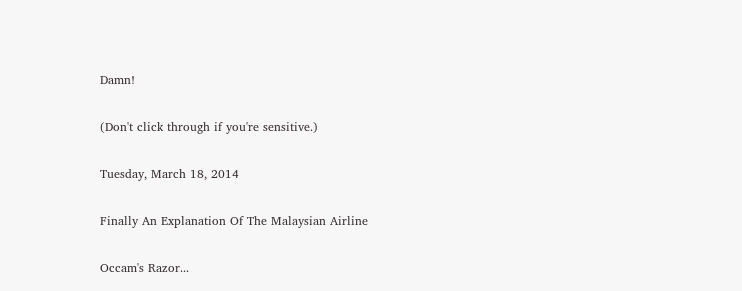Damn!

(Don't click through if you're sensitive.)

Tuesday, March 18, 2014

Finally An Explanation Of The Malaysian Airline

Occam's Razor...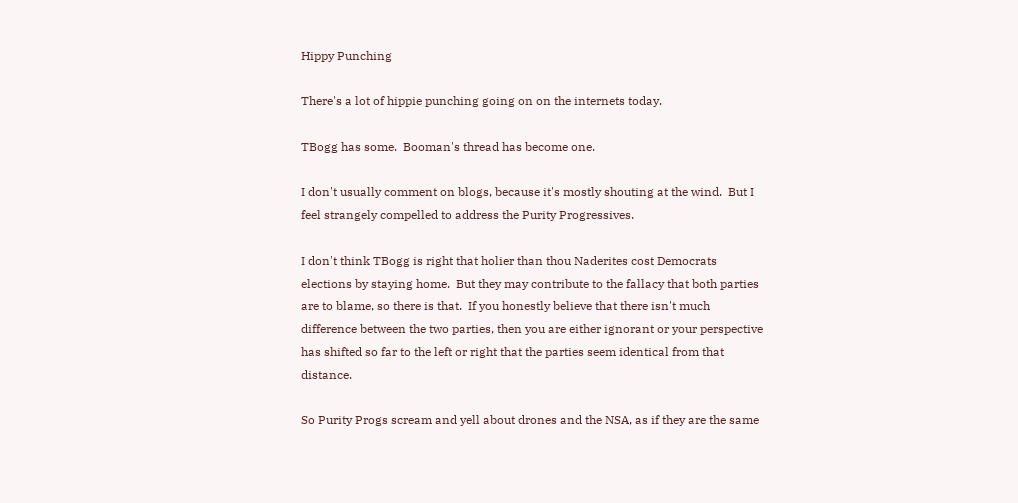Hippy Punching

There's a lot of hippie punching going on on the internets today.

TBogg has some.  Booman's thread has become one.

I don't usually comment on blogs, because it's mostly shouting at the wind.  But I feel strangely compelled to address the Purity Progressives.

I don't think TBogg is right that holier than thou Naderites cost Democrats elections by staying home.  But they may contribute to the fallacy that both parties are to blame, so there is that.  If you honestly believe that there isn't much difference between the two parties, then you are either ignorant or your perspective has shifted so far to the left or right that the parties seem identical from that distance.

So Purity Progs scream and yell about drones and the NSA, as if they are the same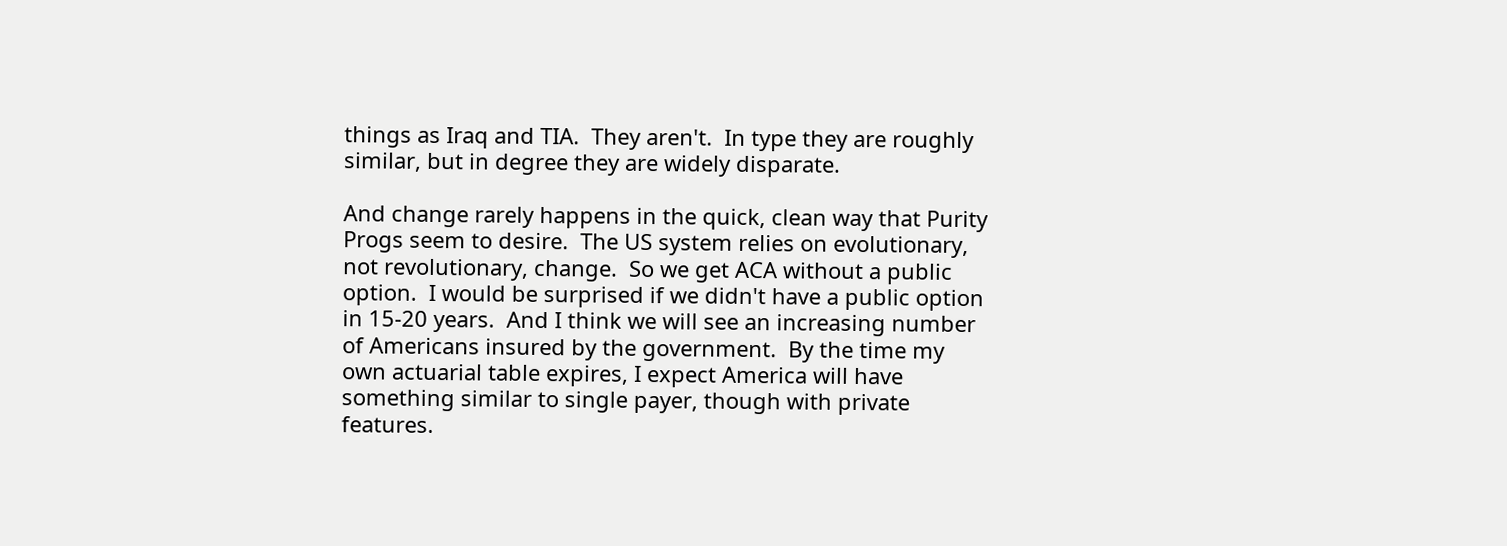things as Iraq and TIA.  They aren't.  In type they are roughly similar, but in degree they are widely disparate.

And change rarely happens in the quick, clean way that Purity Progs seem to desire.  The US system relies on evolutionary, not revolutionary, change.  So we get ACA without a public option.  I would be surprised if we didn't have a public option in 15-20 years.  And I think we will see an increasing number of Americans insured by the government.  By the time my own actuarial table expires, I expect America will have something similar to single payer, though with private features.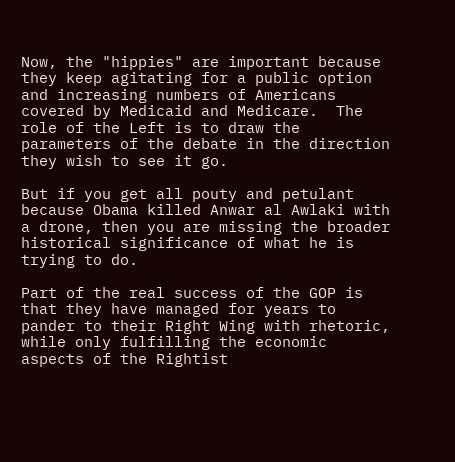Now, the "hippies" are important because they keep agitating for a public option and increasing numbers of Americans covered by Medicaid and Medicare.  The role of the Left is to draw the parameters of the debate in the direction they wish to see it go.

But if you get all pouty and petulant because Obama killed Anwar al Awlaki with a drone, then you are missing the broader historical significance of what he is trying to do.

Part of the real success of the GOP is that they have managed for years to pander to their Right Wing with rhetoric, while only fulfilling the economic aspects of the Rightist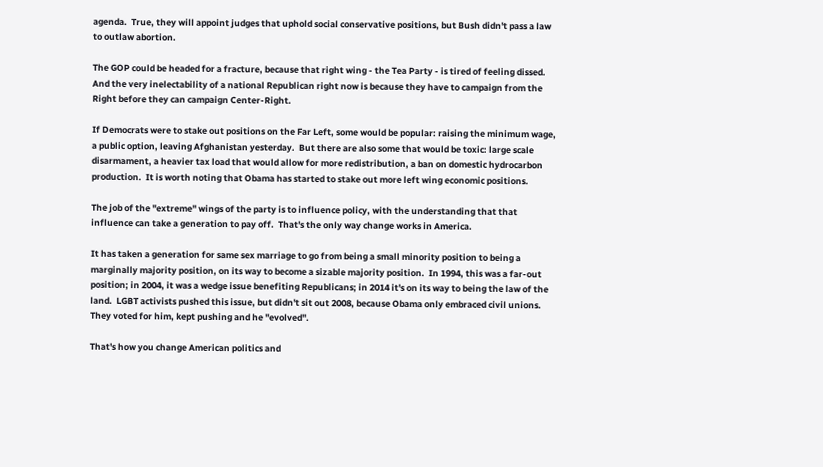agenda.  True, they will appoint judges that uphold social conservative positions, but Bush didn't pass a law to outlaw abortion.

The GOP could be headed for a fracture, because that right wing - the Tea Party - is tired of feeling dissed.  And the very inelectability of a national Republican right now is because they have to campaign from the Right before they can campaign Center-Right.

If Democrats were to stake out positions on the Far Left, some would be popular: raising the minimum wage, a public option, leaving Afghanistan yesterday.  But there are also some that would be toxic: large scale disarmament, a heavier tax load that would allow for more redistribution, a ban on domestic hydrocarbon production.  It is worth noting that Obama has started to stake out more left wing economic positions.

The job of the "extreme" wings of the party is to influence policy, with the understanding that that influence can take a generation to pay off.  That's the only way change works in America.

It has taken a generation for same sex marriage to go from being a small minority position to being a marginally majority position, on its way to become a sizable majority position.  In 1994, this was a far-out position; in 2004, it was a wedge issue benefiting Republicans; in 2014 it's on its way to being the law of the land.  LGBT activists pushed this issue, but didn't sit out 2008, because Obama only embraced civil unions.  They voted for him, kept pushing and he "evolved".

That's how you change American politics and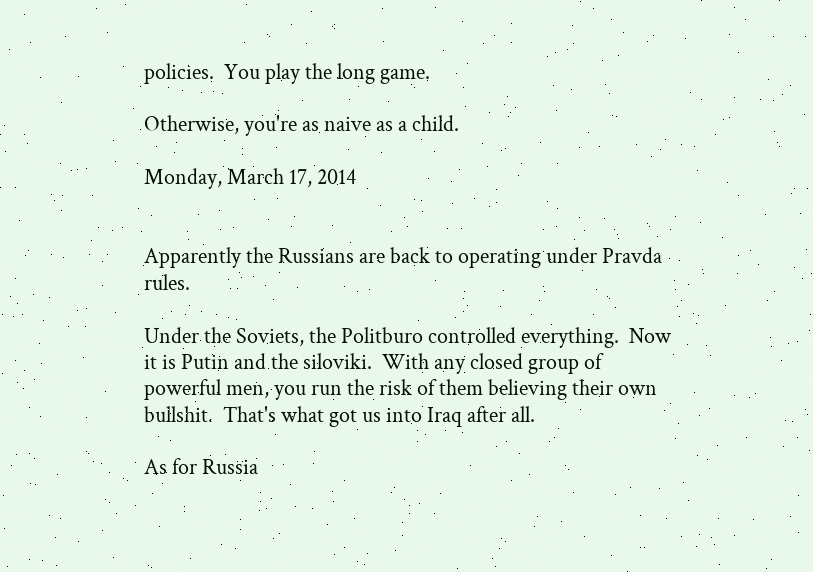policies.  You play the long game.

Otherwise, you're as naive as a child.

Monday, March 17, 2014


Apparently the Russians are back to operating under Pravda rules.

Under the Soviets, the Politburo controlled everything.  Now it is Putin and the siloviki.  With any closed group of powerful men, you run the risk of them believing their own bullshit.  That's what got us into Iraq after all.

As for Russia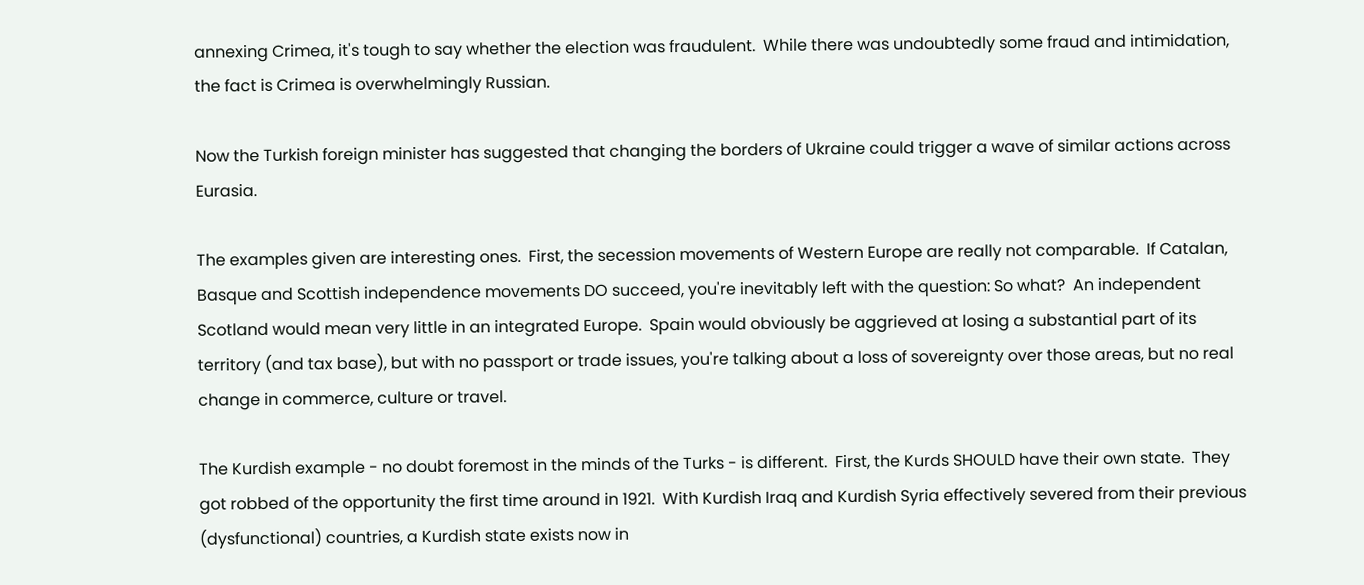annexing Crimea, it's tough to say whether the election was fraudulent.  While there was undoubtedly some fraud and intimidation, the fact is Crimea is overwhelmingly Russian.

Now the Turkish foreign minister has suggested that changing the borders of Ukraine could trigger a wave of similar actions across Eurasia.

The examples given are interesting ones.  First, the secession movements of Western Europe are really not comparable.  If Catalan, Basque and Scottish independence movements DO succeed, you're inevitably left with the question: So what?  An independent Scotland would mean very little in an integrated Europe.  Spain would obviously be aggrieved at losing a substantial part of its territory (and tax base), but with no passport or trade issues, you're talking about a loss of sovereignty over those areas, but no real change in commerce, culture or travel.

The Kurdish example - no doubt foremost in the minds of the Turks - is different.  First, the Kurds SHOULD have their own state.  They got robbed of the opportunity the first time around in 1921.  With Kurdish Iraq and Kurdish Syria effectively severed from their previous (dysfunctional) countries, a Kurdish state exists now in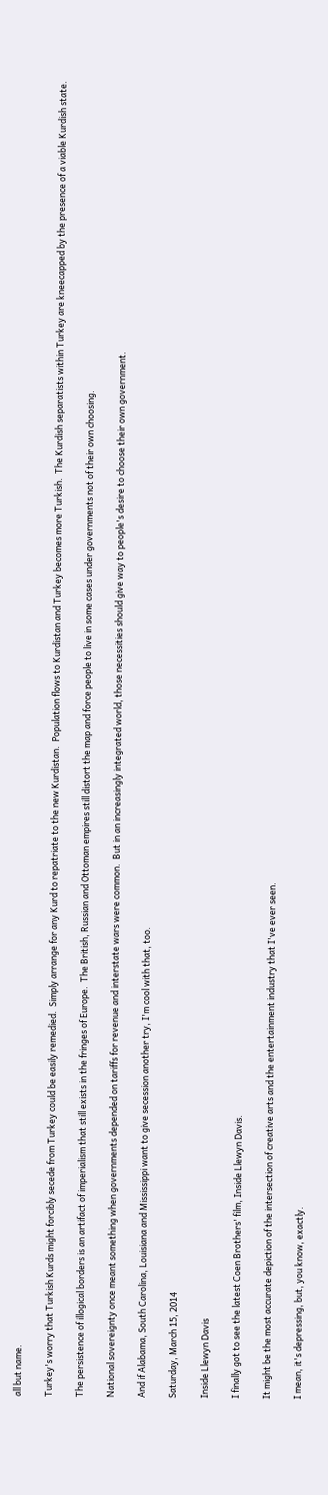all but name.

Turkey's worry that Turkish Kurds might forcibly secede from Turkey could be easily remedied.  Simply arrange for any Kurd to repatriate to the new Kurdistan.  Population flows to Kurdistan and Turkey becomes more Turkish.  The Kurdish separatists within Turkey are kneecapped by the presence of a viable Kurdish state.

The persistence of illogical borders is an artifact of imperialism that still exists in the fringes of Europe.  The British, Russian and Ottoman empires still distort the map and force people to live in some cases under governments not of their own choosing.

National sovereignty once meant something when governments depended on tariffs for revenue and interstate wars were common.  But in an increasingly integrated world, those necessities should give way to people's desire to choose their own government.

And if Alabama, South Carolina, Louisiana and Mississippi want to give secession another try, I'm cool with that, too.

Saturday, March 15, 2014

Inside Llewyn Davis

I finally got to see the latest Coen Brothers' film, Inside Llewyn Davis.

It might be the most accurate depiction of the intersection of creative arts and the entertainment industry that I've ever seen.

I mean, it's depressing, but, you know, exactly.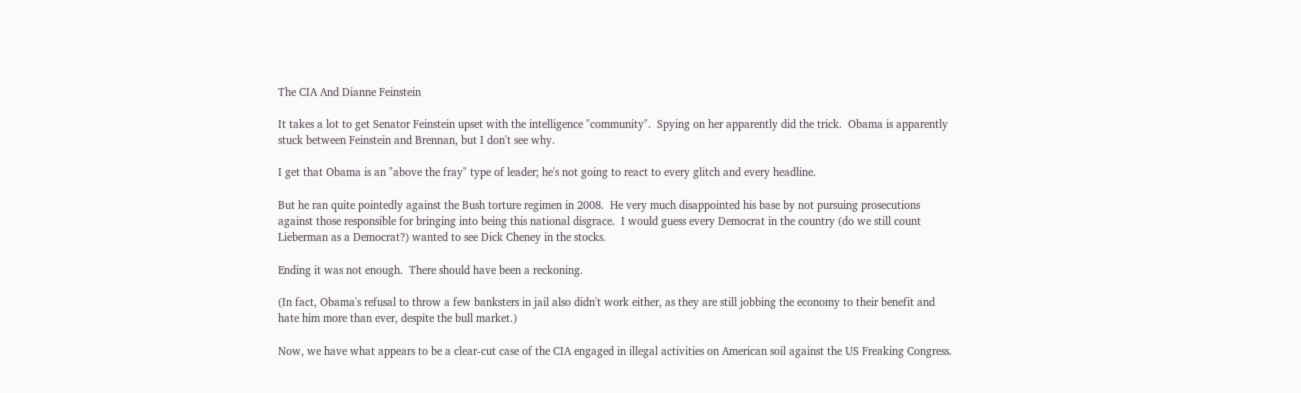The CIA And Dianne Feinstein

It takes a lot to get Senator Feinstein upset with the intelligence "community".  Spying on her apparently did the trick.  Obama is apparently stuck between Feinstein and Brennan, but I don't see why.

I get that Obama is an "above the fray" type of leader; he's not going to react to every glitch and every headline.

But he ran quite pointedly against the Bush torture regimen in 2008.  He very much disappointed his base by not pursuing prosecutions against those responsible for bringing into being this national disgrace.  I would guess every Democrat in the country (do we still count Lieberman as a Democrat?) wanted to see Dick Cheney in the stocks.

Ending it was not enough.  There should have been a reckoning.

(In fact, Obama's refusal to throw a few banksters in jail also didn't work either, as they are still jobbing the economy to their benefit and hate him more than ever, despite the bull market.)

Now, we have what appears to be a clear-cut case of the CIA engaged in illegal activities on American soil against the US Freaking Congress.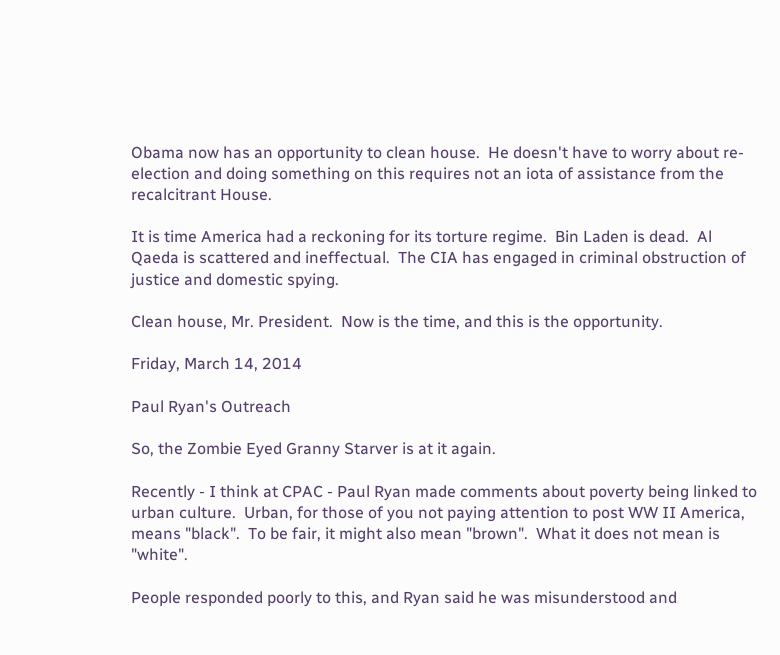Obama now has an opportunity to clean house.  He doesn't have to worry about re-election and doing something on this requires not an iota of assistance from the recalcitrant House.

It is time America had a reckoning for its torture regime.  Bin Laden is dead.  Al Qaeda is scattered and ineffectual.  The CIA has engaged in criminal obstruction of justice and domestic spying.

Clean house, Mr. President.  Now is the time, and this is the opportunity.

Friday, March 14, 2014

Paul Ryan's Outreach

So, the Zombie Eyed Granny Starver is at it again.

Recently - I think at CPAC - Paul Ryan made comments about poverty being linked to urban culture.  Urban, for those of you not paying attention to post WW II America, means "black".  To be fair, it might also mean "brown".  What it does not mean is "white".

People responded poorly to this, and Ryan said he was misunderstood and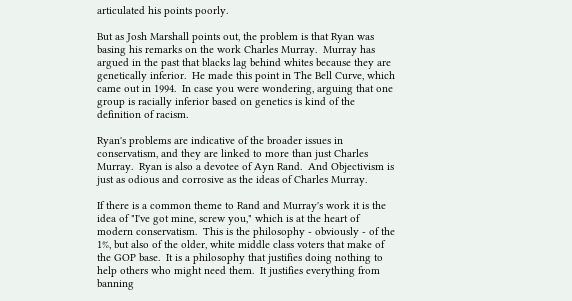articulated his points poorly.

But as Josh Marshall points out, the problem is that Ryan was basing his remarks on the work Charles Murray.  Murray has argued in the past that blacks lag behind whites because they are genetically inferior.  He made this point in The Bell Curve, which came out in 1994.  In case you were wondering, arguing that one group is racially inferior based on genetics is kind of the definition of racism.

Ryan's problems are indicative of the broader issues in conservatism, and they are linked to more than just Charles Murray.  Ryan is also a devotee of Ayn Rand.  And Objectivism is just as odious and corrosive as the ideas of Charles Murray.

If there is a common theme to Rand and Murray's work it is the idea of "I've got mine, screw you," which is at the heart of modern conservatism.  This is the philosophy - obviously - of the 1%, but also of the older, white middle class voters that make of the GOP base.  It is a philosophy that justifies doing nothing to help others who might need them.  It justifies everything from banning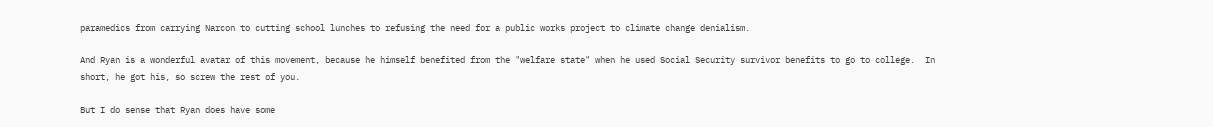paramedics from carrying Narcon to cutting school lunches to refusing the need for a public works project to climate change denialism.

And Ryan is a wonderful avatar of this movement, because he himself benefited from the "welfare state" when he used Social Security survivor benefits to go to college.  In short, he got his, so screw the rest of you.

But I do sense that Ryan does have some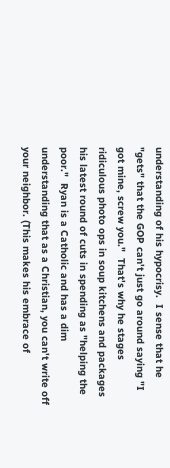understanding of his hypocrisy.  I sense that he "gets" that the GOP can't just go around saying "I got mine, screw you."  That's why he stages ridiculous photo ops in soup kitchens and packages his latest round of cuts in spending as "helping the poor."  Ryan is a Catholic and has a dim understanding that as a Christian, you can't write off your neighbor. (This makes his embrace of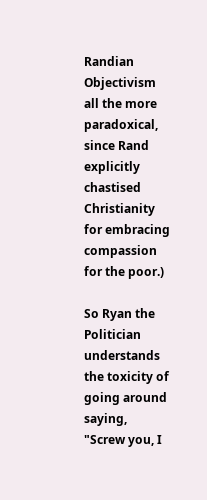Randian Objectivism all the more paradoxical, since Rand explicitly chastised Christianity for embracing compassion for the poor.)

So Ryan the Politician understands the toxicity of going around saying, "Screw you, I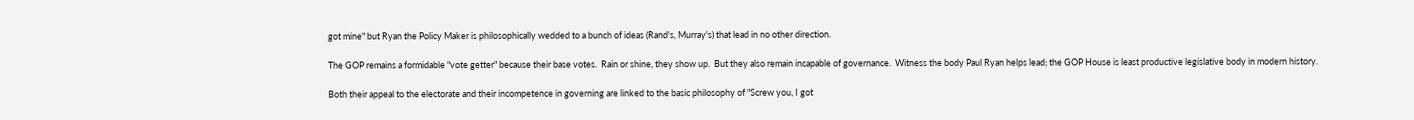got mine" but Ryan the Policy Maker is philosophically wedded to a bunch of ideas (Rand's, Murray's) that lead in no other direction.

The GOP remains a formidable "vote getter" because their base votes.  Rain or shine, they show up.  But they also remain incapable of governance.  Witness the body Paul Ryan helps lead; the GOP House is least productive legislative body in modern history.

Both their appeal to the electorate and their incompetence in governing are linked to the basic philosophy of "Screw you, I got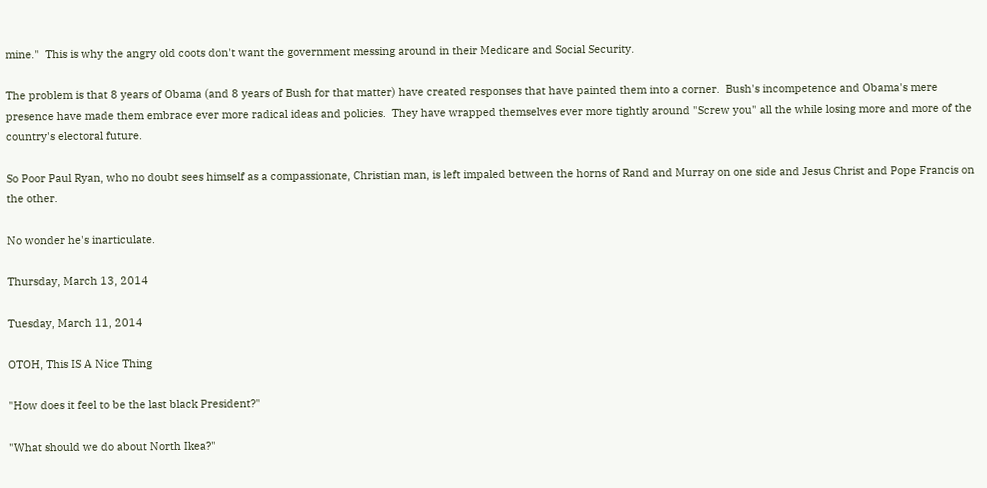mine."  This is why the angry old coots don't want the government messing around in their Medicare and Social Security.

The problem is that 8 years of Obama (and 8 years of Bush for that matter) have created responses that have painted them into a corner.  Bush's incompetence and Obama's mere presence have made them embrace ever more radical ideas and policies.  They have wrapped themselves ever more tightly around "Screw you" all the while losing more and more of the country's electoral future.

So Poor Paul Ryan, who no doubt sees himself as a compassionate, Christian man, is left impaled between the horns of Rand and Murray on one side and Jesus Christ and Pope Francis on the other.

No wonder he's inarticulate.

Thursday, March 13, 2014

Tuesday, March 11, 2014

OTOH, This IS A Nice Thing

"How does it feel to be the last black President?"

"What should we do about North Ikea?"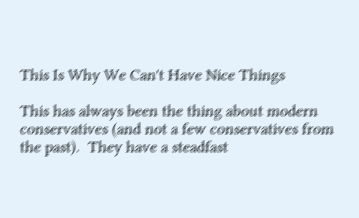This Is Why We Can't Have Nice Things

This has always been the thing about modern conservatives (and not a few conservatives from the past).  They have a steadfast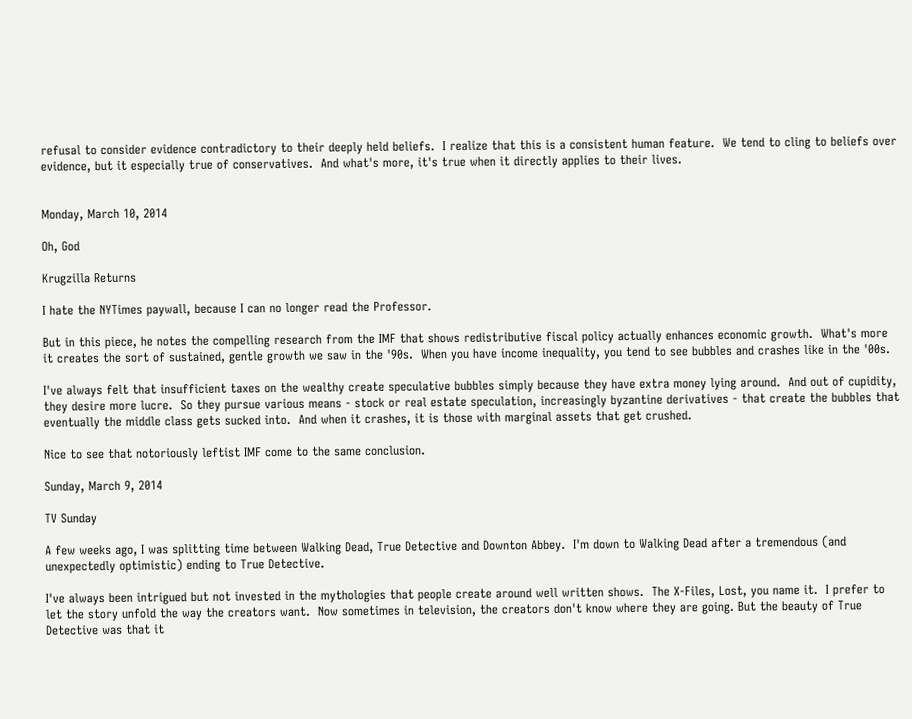refusal to consider evidence contradictory to their deeply held beliefs.  I realize that this is a consistent human feature.  We tend to cling to beliefs over evidence, but it especially true of conservatives.  And what's more, it's true when it directly applies to their lives.


Monday, March 10, 2014

Oh, God

Krugzilla Returns

I hate the NYTimes paywall, because I can no longer read the Professor.

But in this piece, he notes the compelling research from the IMF that shows redistributive fiscal policy actually enhances economic growth.  What's more it creates the sort of sustained, gentle growth we saw in the '90s.  When you have income inequality, you tend to see bubbles and crashes like in the '00s.

I've always felt that insufficient taxes on the wealthy create speculative bubbles simply because they have extra money lying around.  And out of cupidity, they desire more lucre.  So they pursue various means - stock or real estate speculation, increasingly byzantine derivatives - that create the bubbles that eventually the middle class gets sucked into.  And when it crashes, it is those with marginal assets that get crushed.

Nice to see that notoriously leftist IMF come to the same conclusion.

Sunday, March 9, 2014

TV Sunday

A few weeks ago, I was splitting time between Walking Dead, True Detective and Downton Abbey.  I'm down to Walking Dead after a tremendous (and unexpectedly optimistic) ending to True Detective.

I've always been intrigued but not invested in the mythologies that people create around well written shows.  The X-Files, Lost, you name it.  I prefer to let the story unfold the way the creators want.  Now sometimes in television, the creators don't know where they are going. But the beauty of True Detective was that it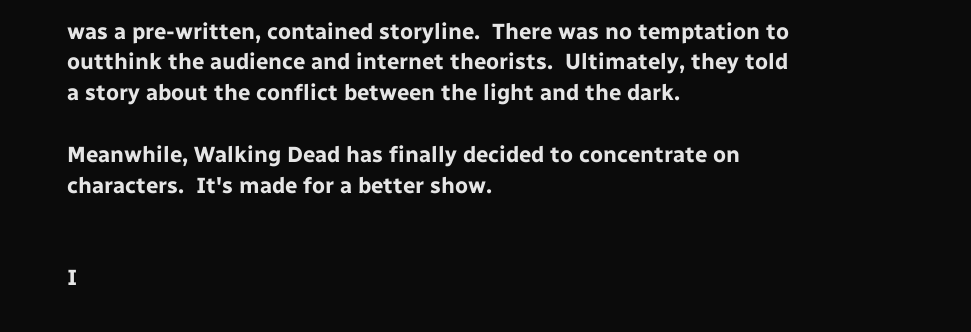was a pre-written, contained storyline.  There was no temptation to outthink the audience and internet theorists.  Ultimately, they told a story about the conflict between the light and the dark.

Meanwhile, Walking Dead has finally decided to concentrate on characters.  It's made for a better show.


I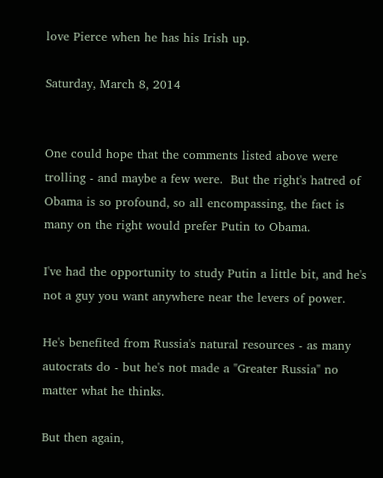love Pierce when he has his Irish up.

Saturday, March 8, 2014


One could hope that the comments listed above were trolling - and maybe a few were.  But the right's hatred of Obama is so profound, so all encompassing, the fact is many on the right would prefer Putin to Obama.

I've had the opportunity to study Putin a little bit, and he's not a guy you want anywhere near the levers of power.

He's benefited from Russia's natural resources - as many autocrats do - but he's not made a "Greater Russia" no matter what he thinks.

But then again,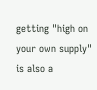getting "high on your own supply" is also a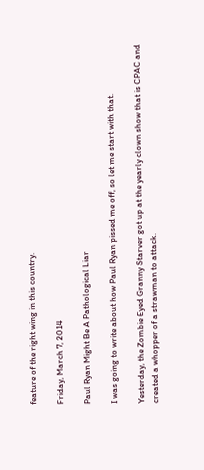feature of the right wing in this country.

Friday, March 7, 2014

Paul Ryan Might Be A Pathological Liar

I was going to write about how Paul Ryan pissed me off, so let me start with that.

Yesterday, the Zombie Eyed Granny Starver got up at the yearly clown show that is CPAC and created a whopper of a strawman to attack.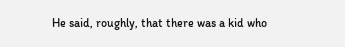He said, roughly, that there was a kid who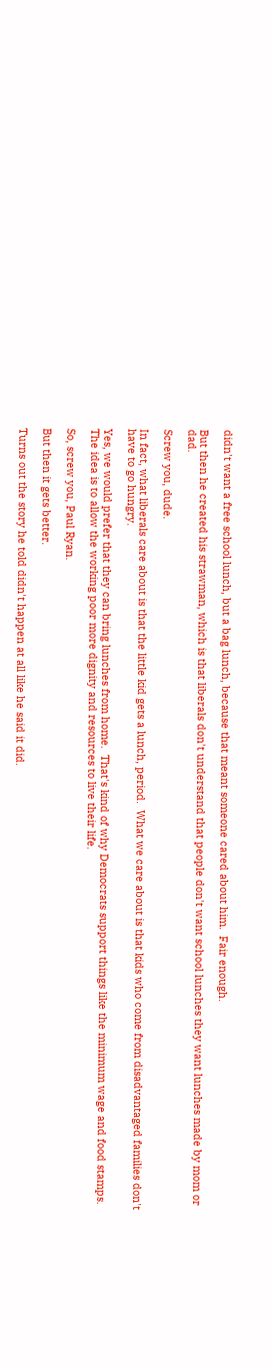didn't want a free school lunch, but a bag lunch, because that meant someone cared about him.  Fair enough.

But then he created his strawman, which is that liberals don't understand that people don't want school lunches they want lunches made by mom or dad.

Screw you, dude.

In fact, what liberals care about is that the little kid gets a lunch, period.  What we care about is that kids who come from disadvantaged families don't have to go hungry.

Yes, we would prefer that they can bring lunches from home.  That's kind of why Democrats support things like the minimum wage and food stamps.  The idea is to allow the working poor more dignity and resources to live their life.

So, screw you, Paul Ryan.

But then it gets better.

Turns out the story he told didn't happen at all like he said it did.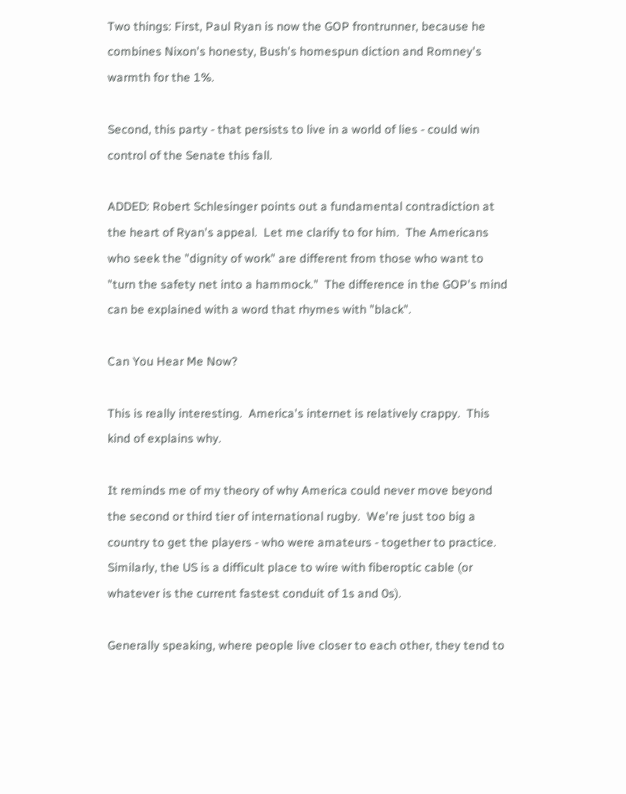Two things: First, Paul Ryan is now the GOP frontrunner, because he combines Nixon's honesty, Bush's homespun diction and Romney's warmth for the 1%.

Second, this party - that persists to live in a world of lies - could win control of the Senate this fall.

ADDED: Robert Schlesinger points out a fundamental contradiction at the heart of Ryan's appeal.  Let me clarify to for him.  The Americans who seek the "dignity of work" are different from those who want to "turn the safety net into a hammock."  The difference in the GOP's mind can be explained with a word that rhymes with "black".

Can You Hear Me Now?

This is really interesting.  America's internet is relatively crappy.  This kind of explains why.

It reminds me of my theory of why America could never move beyond the second or third tier of international rugby.  We're just too big a country to get the players - who were amateurs - together to practice.  Similarly, the US is a difficult place to wire with fiberoptic cable (or whatever is the current fastest conduit of 1s and 0s).

Generally speaking, where people live closer to each other, they tend to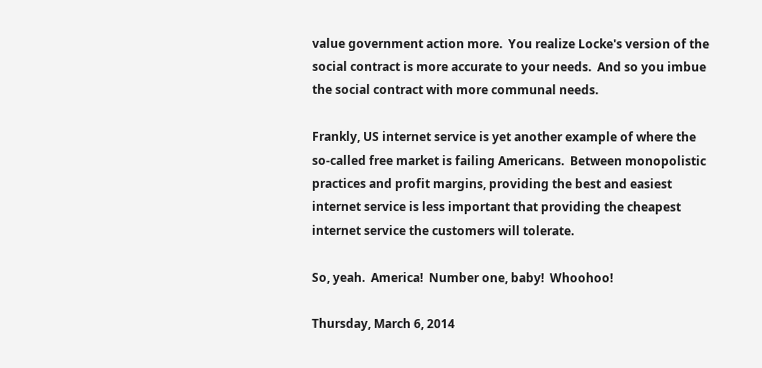value government action more.  You realize Locke's version of the social contract is more accurate to your needs.  And so you imbue the social contract with more communal needs.

Frankly, US internet service is yet another example of where the so-called free market is failing Americans.  Between monopolistic practices and profit margins, providing the best and easiest internet service is less important that providing the cheapest internet service the customers will tolerate.

So, yeah.  America!  Number one, baby!  Whoohoo!

Thursday, March 6, 2014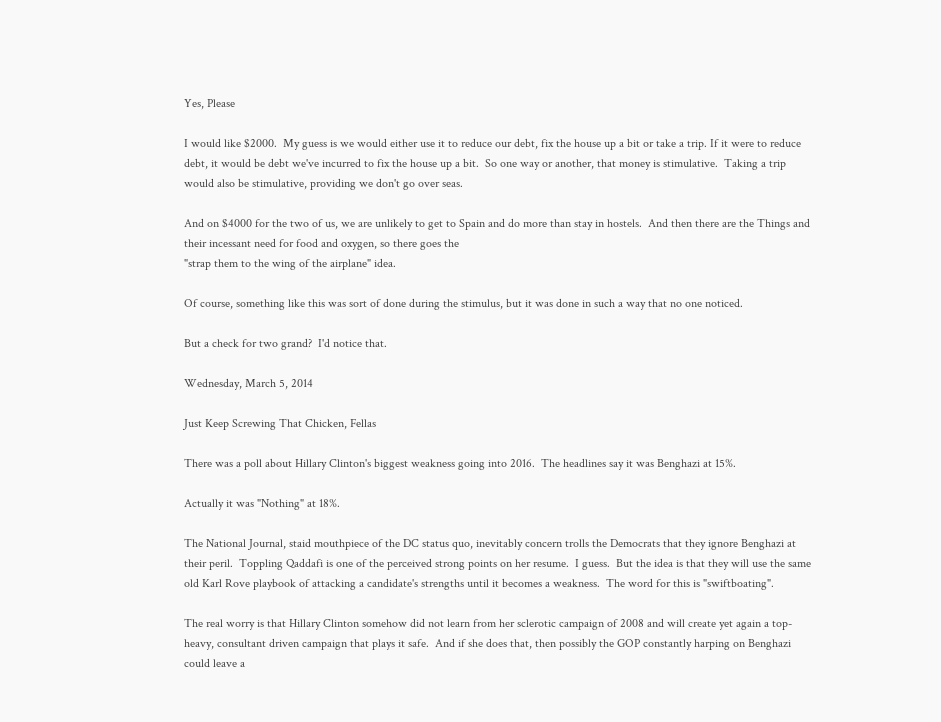Yes, Please

I would like $2000.  My guess is we would either use it to reduce our debt, fix the house up a bit or take a trip. If it were to reduce debt, it would be debt we've incurred to fix the house up a bit.  So one way or another, that money is stimulative.  Taking a trip would also be stimulative, providing we don't go over seas.

And on $4000 for the two of us, we are unlikely to get to Spain and do more than stay in hostels.  And then there are the Things and their incessant need for food and oxygen, so there goes the
"strap them to the wing of the airplane" idea.

Of course, something like this was sort of done during the stimulus, but it was done in such a way that no one noticed.

But a check for two grand?  I'd notice that.

Wednesday, March 5, 2014

Just Keep Screwing That Chicken, Fellas

There was a poll about Hillary Clinton's biggest weakness going into 2016.  The headlines say it was Benghazi at 15%.

Actually it was "Nothing" at 18%.

The National Journal, staid mouthpiece of the DC status quo, inevitably concern trolls the Democrats that they ignore Benghazi at their peril.  Toppling Qaddafi is one of the perceived strong points on her resume.  I guess.  But the idea is that they will use the same old Karl Rove playbook of attacking a candidate's strengths until it becomes a weakness.  The word for this is "swiftboating".

The real worry is that Hillary Clinton somehow did not learn from her sclerotic campaign of 2008 and will create yet again a top-heavy, consultant driven campaign that plays it safe.  And if she does that, then possibly the GOP constantly harping on Benghazi could leave a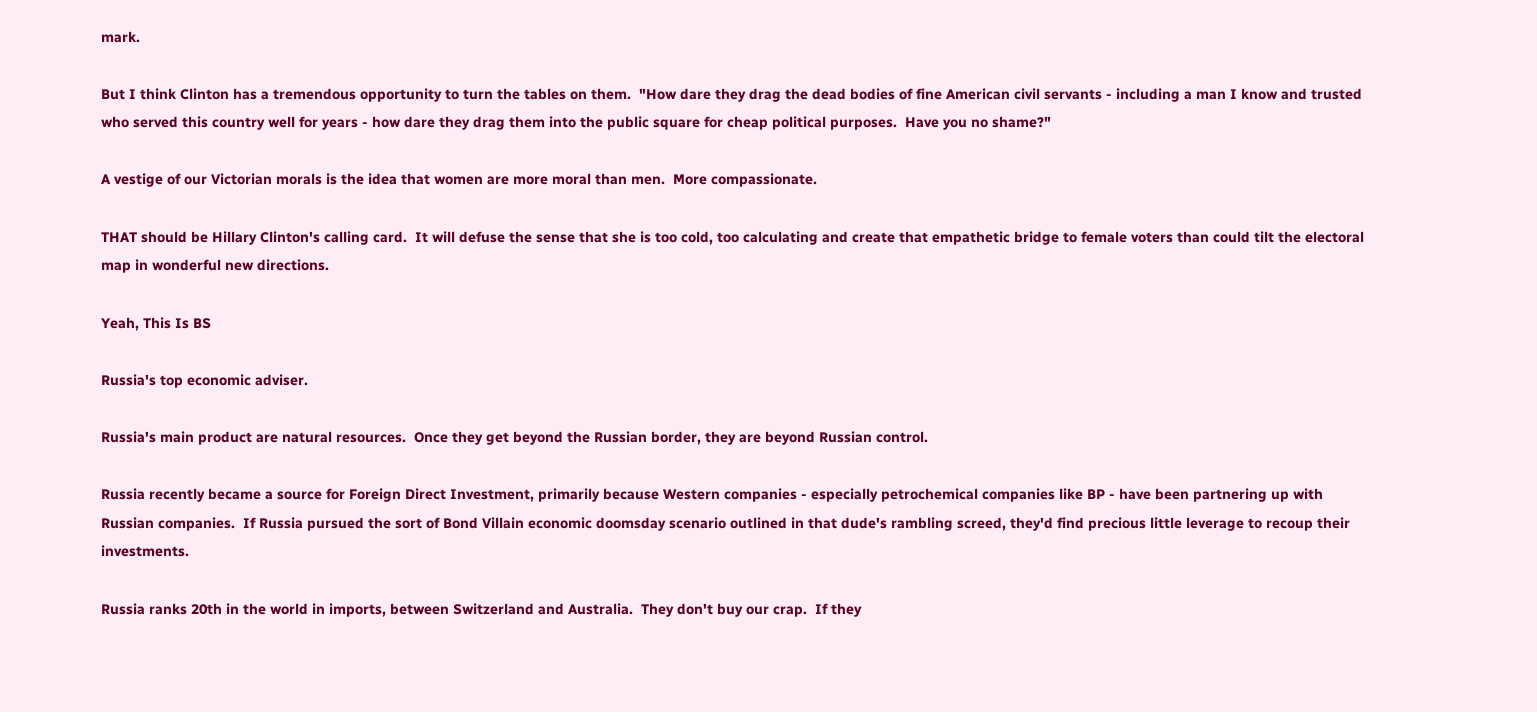mark.

But I think Clinton has a tremendous opportunity to turn the tables on them.  "How dare they drag the dead bodies of fine American civil servants - including a man I know and trusted who served this country well for years - how dare they drag them into the public square for cheap political purposes.  Have you no shame?"

A vestige of our Victorian morals is the idea that women are more moral than men.  More compassionate.

THAT should be Hillary Clinton's calling card.  It will defuse the sense that she is too cold, too calculating and create that empathetic bridge to female voters than could tilt the electoral map in wonderful new directions.

Yeah, This Is BS

Russia's top economic adviser.

Russia's main product are natural resources.  Once they get beyond the Russian border, they are beyond Russian control.

Russia recently became a source for Foreign Direct Investment, primarily because Western companies - especially petrochemical companies like BP - have been partnering up with Russian companies.  If Russia pursued the sort of Bond Villain economic doomsday scenario outlined in that dude's rambling screed, they'd find precious little leverage to recoup their investments.

Russia ranks 20th in the world in imports, between Switzerland and Australia.  They don't buy our crap.  If they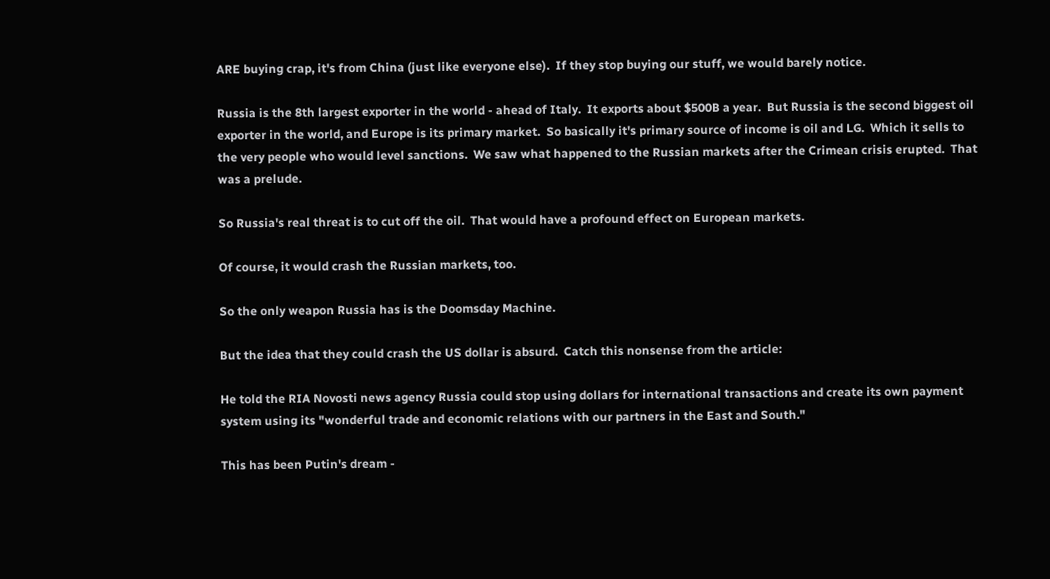ARE buying crap, it's from China (just like everyone else).  If they stop buying our stuff, we would barely notice.

Russia is the 8th largest exporter in the world - ahead of Italy.  It exports about $500B a year.  But Russia is the second biggest oil exporter in the world, and Europe is its primary market.  So basically it's primary source of income is oil and LG.  Which it sells to the very people who would level sanctions.  We saw what happened to the Russian markets after the Crimean crisis erupted.  That was a prelude.

So Russia's real threat is to cut off the oil.  That would have a profound effect on European markets.

Of course, it would crash the Russian markets, too.

So the only weapon Russia has is the Doomsday Machine.

But the idea that they could crash the US dollar is absurd.  Catch this nonsense from the article:

He told the RIA Novosti news agency Russia could stop using dollars for international transactions and create its own payment system using its "wonderful trade and economic relations with our partners in the East and South."

This has been Putin's dream -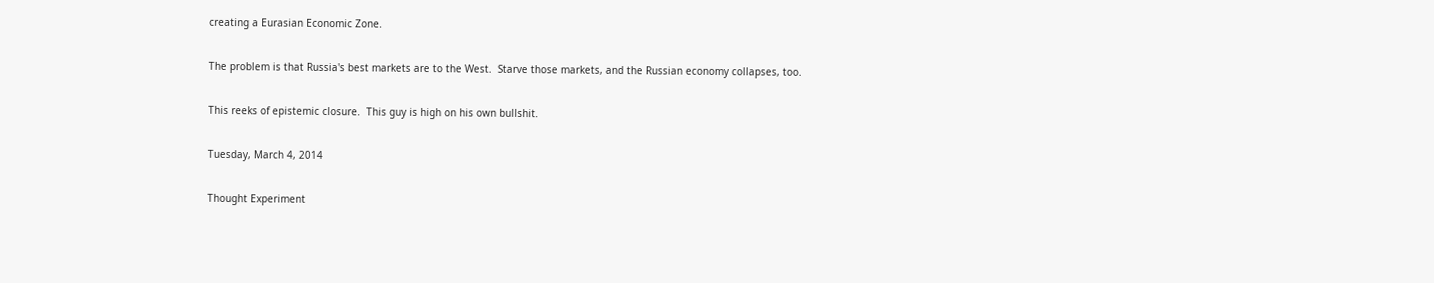creating a Eurasian Economic Zone.

The problem is that Russia's best markets are to the West.  Starve those markets, and the Russian economy collapses, too.

This reeks of epistemic closure.  This guy is high on his own bullshit.

Tuesday, March 4, 2014

Thought Experiment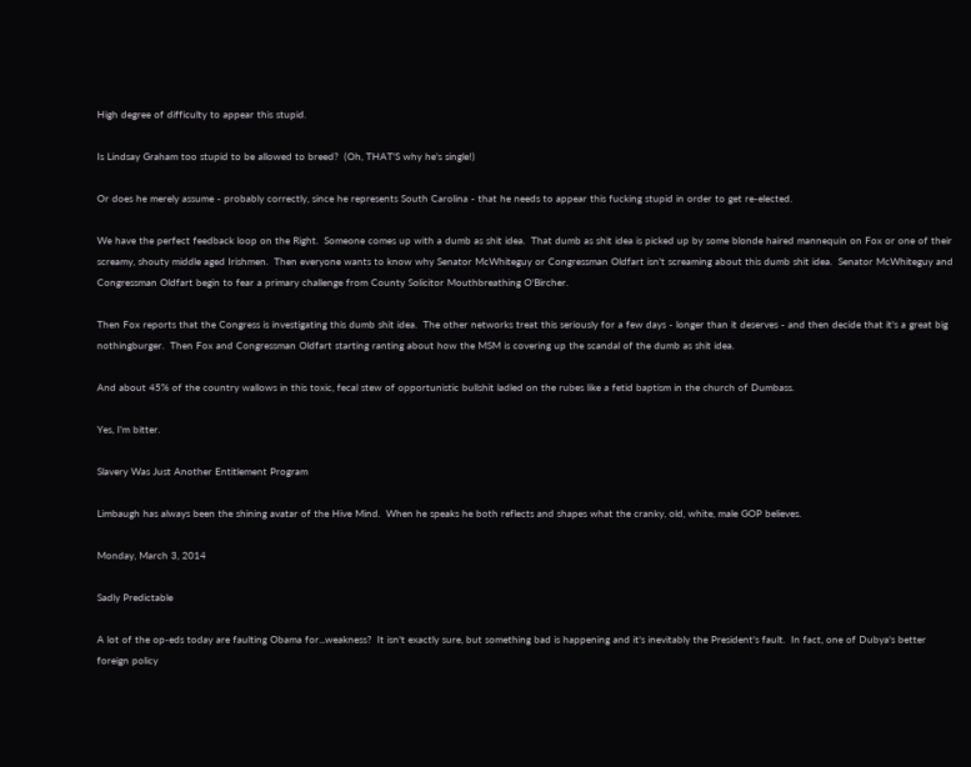High degree of difficulty to appear this stupid.

Is Lindsay Graham too stupid to be allowed to breed?  (Oh, THAT'S why he's single!)

Or does he merely assume - probably correctly, since he represents South Carolina - that he needs to appear this fucking stupid in order to get re-elected.

We have the perfect feedback loop on the Right.  Someone comes up with a dumb as shit idea.  That dumb as shit idea is picked up by some blonde haired mannequin on Fox or one of their screamy, shouty middle aged Irishmen.  Then everyone wants to know why Senator McWhiteguy or Congressman Oldfart isn't screaming about this dumb shit idea.  Senator McWhiteguy and Congressman Oldfart begin to fear a primary challenge from County Solicitor Mouthbreathing O'Bircher.

Then Fox reports that the Congress is investigating this dumb shit idea.  The other networks treat this seriously for a few days - longer than it deserves - and then decide that it's a great big nothingburger.  Then Fox and Congressman Oldfart starting ranting about how the MSM is covering up the scandal of the dumb as shit idea.

And about 45% of the country wallows in this toxic, fecal stew of opportunistic bullshit ladled on the rubes like a fetid baptism in the church of Dumbass.

Yes, I'm bitter.

Slavery Was Just Another Entitlement Program

Limbaugh has always been the shining avatar of the Hive Mind.  When he speaks he both reflects and shapes what the cranky, old, white, male GOP believes.

Monday, March 3, 2014

Sadly Predictable

A lot of the op-eds today are faulting Obama for...weakness?  It isn't exactly sure, but something bad is happening and it's inevitably the President's fault.  In fact, one of Dubya's better foreign policy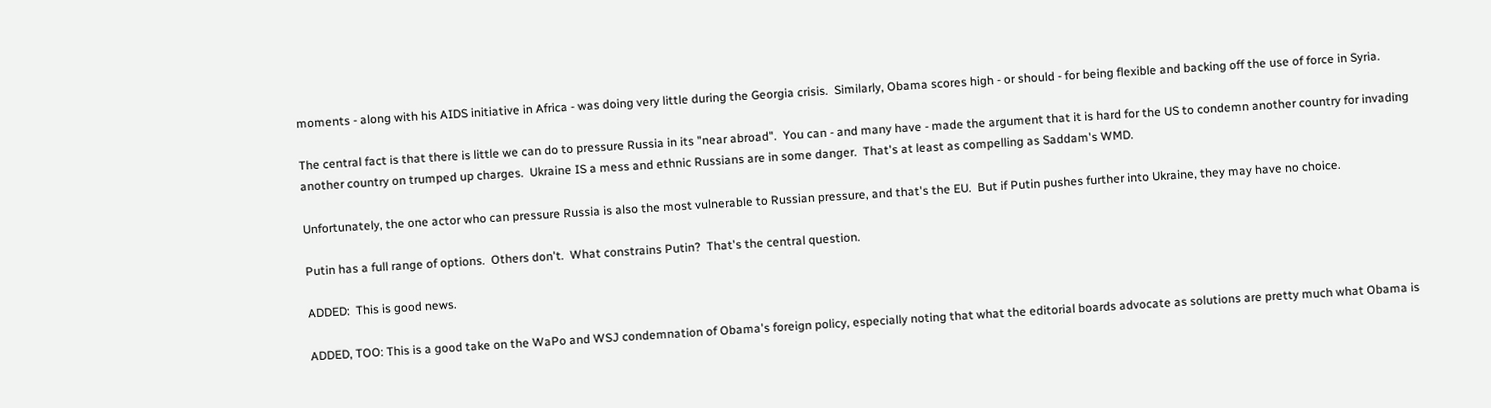moments - along with his AIDS initiative in Africa - was doing very little during the Georgia crisis.  Similarly, Obama scores high - or should - for being flexible and backing off the use of force in Syria.

The central fact is that there is little we can do to pressure Russia in its "near abroad".  You can - and many have - made the argument that it is hard for the US to condemn another country for invading another country on trumped up charges.  Ukraine IS a mess and ethnic Russians are in some danger.  That's at least as compelling as Saddam's WMD.

Unfortunately, the one actor who can pressure Russia is also the most vulnerable to Russian pressure, and that's the EU.  But if Putin pushes further into Ukraine, they may have no choice.

Putin has a full range of options.  Others don't.  What constrains Putin?  That's the central question.

ADDED:  This is good news.

ADDED, TOO: This is a good take on the WaPo and WSJ condemnation of Obama's foreign policy, especially noting that what the editorial boards advocate as solutions are pretty much what Obama is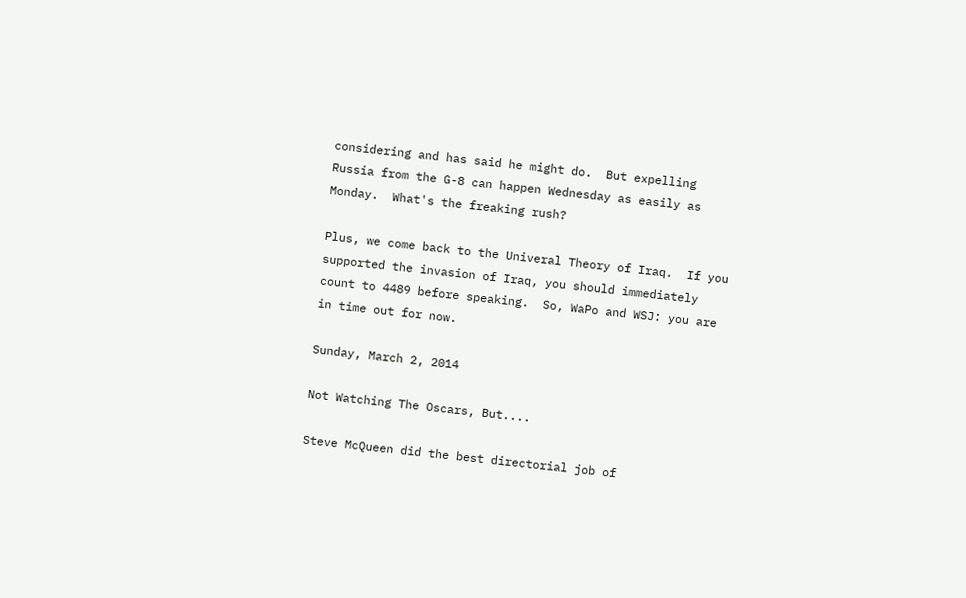considering and has said he might do.  But expelling Russia from the G-8 can happen Wednesday as easily as Monday.  What's the freaking rush?

Plus, we come back to the Univeral Theory of Iraq.  If you supported the invasion of Iraq, you should immediately count to 4489 before speaking.  So, WaPo and WSJ: you are in time out for now.

Sunday, March 2, 2014

Not Watching The Oscars, But....

Steve McQueen did the best directorial job of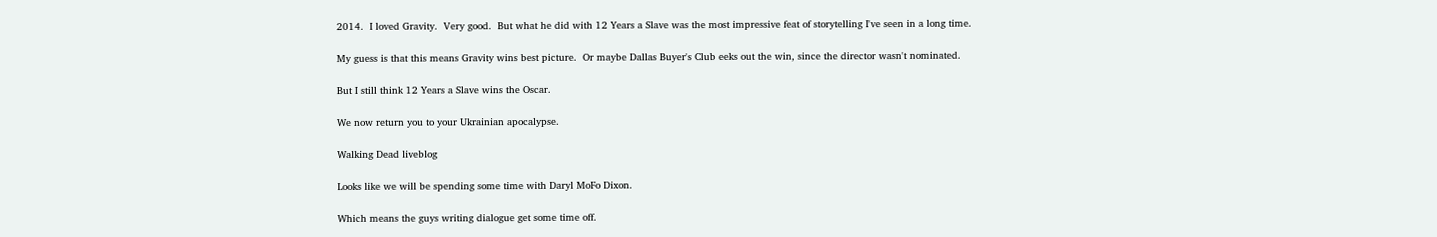2014.  I loved Gravity.  Very good.  But what he did with 12 Years a Slave was the most impressive feat of storytelling I've seen in a long time.

My guess is that this means Gravity wins best picture.  Or maybe Dallas Buyer's Club eeks out the win, since the director wasn't nominated.

But I still think 12 Years a Slave wins the Oscar.

We now return you to your Ukrainian apocalypse.

Walking Dead liveblog

Looks like we will be spending some time with Daryl MoFo Dixon.

Which means the guys writing dialogue get some time off.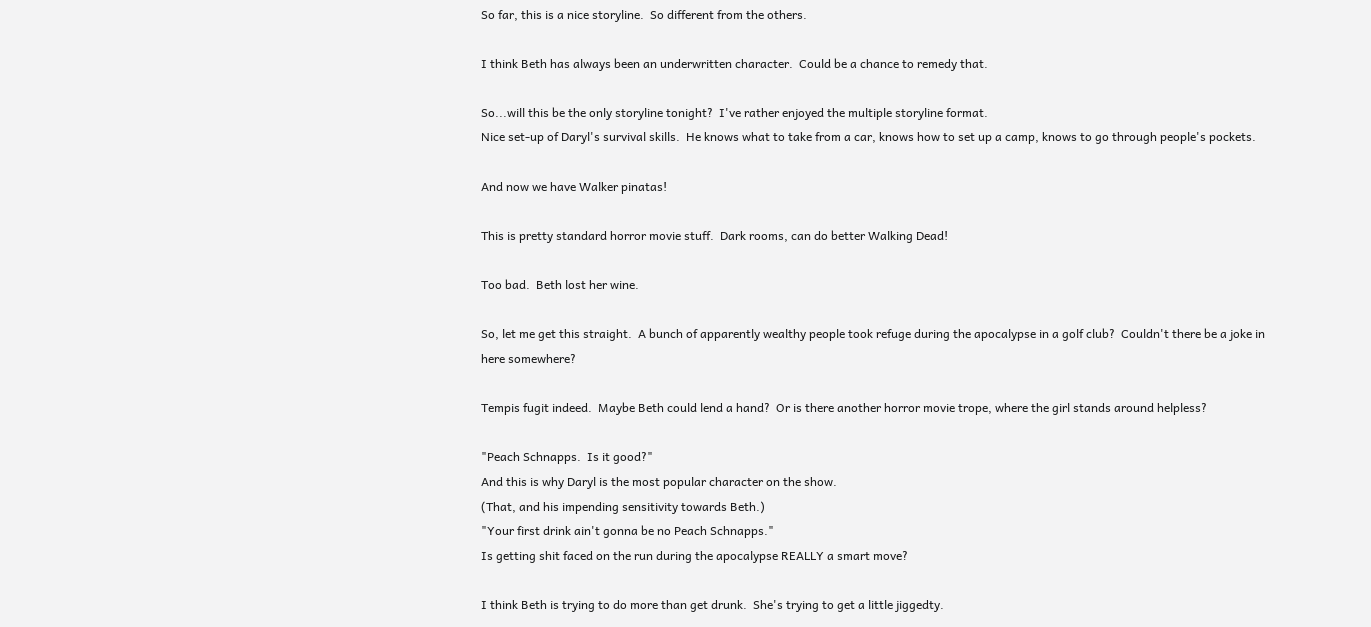So far, this is a nice storyline.  So different from the others.

I think Beth has always been an underwritten character.  Could be a chance to remedy that.

So...will this be the only storyline tonight?  I've rather enjoyed the multiple storyline format.
Nice set-up of Daryl's survival skills.  He knows what to take from a car, knows how to set up a camp, knows to go through people's pockets.

And now we have Walker pinatas!

This is pretty standard horror movie stuff.  Dark rooms, can do better Walking Dead!

Too bad.  Beth lost her wine.

So, let me get this straight.  A bunch of apparently wealthy people took refuge during the apocalypse in a golf club?  Couldn't there be a joke in here somewhere?

Tempis fugit indeed.  Maybe Beth could lend a hand?  Or is there another horror movie trope, where the girl stands around helpless?

"Peach Schnapps.  Is it good?"
And this is why Daryl is the most popular character on the show.
(That, and his impending sensitivity towards Beth.)
"Your first drink ain't gonna be no Peach Schnapps."
Is getting shit faced on the run during the apocalypse REALLY a smart move?

I think Beth is trying to do more than get drunk.  She's trying to get a little jiggedty.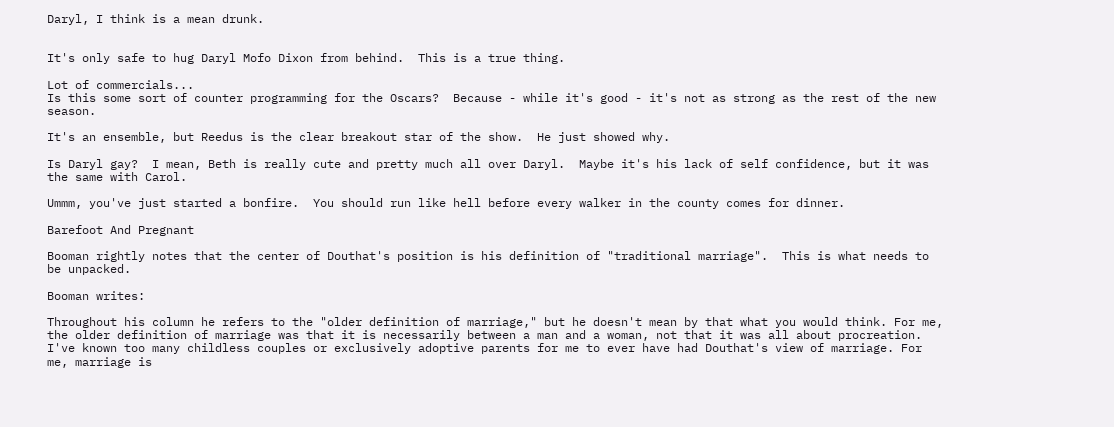Daryl, I think is a mean drunk.


It's only safe to hug Daryl Mofo Dixon from behind.  This is a true thing.

Lot of commercials...
Is this some sort of counter programming for the Oscars?  Because - while it's good - it's not as strong as the rest of the new season.

It's an ensemble, but Reedus is the clear breakout star of the show.  He just showed why.

Is Daryl gay?  I mean, Beth is really cute and pretty much all over Daryl.  Maybe it's his lack of self confidence, but it was the same with Carol.

Ummm, you've just started a bonfire.  You should run like hell before every walker in the county comes for dinner.

Barefoot And Pregnant

Booman rightly notes that the center of Douthat's position is his definition of "traditional marriage".  This is what needs to be unpacked.

Booman writes:

Throughout his column he refers to the "older definition of marriage," but he doesn't mean by that what you would think. For me, the older definition of marriage was that it is necessarily between a man and a woman, not that it was all about procreation. I've known too many childless couples or exclusively adoptive parents for me to ever have had Douthat's view of marriage. For me, marriage is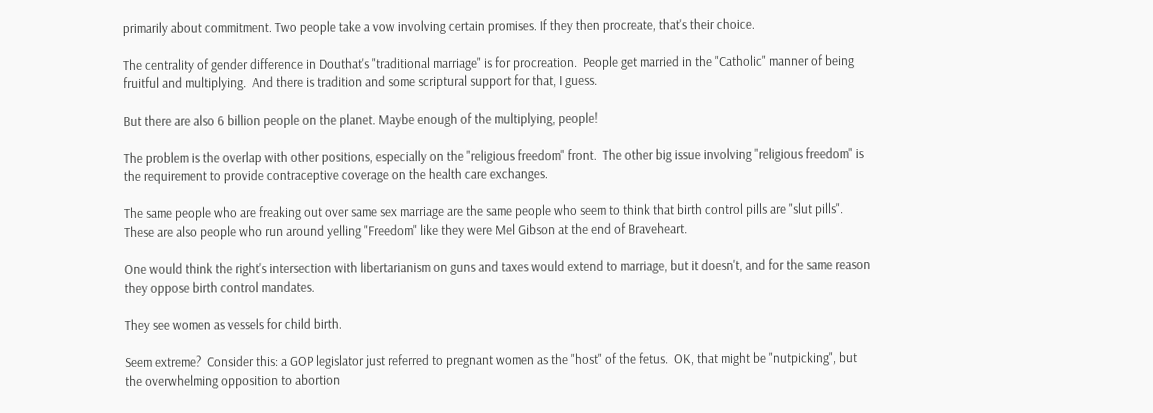primarily about commitment. Two people take a vow involving certain promises. If they then procreate, that's their choice.

The centrality of gender difference in Douthat's "traditional marriage" is for procreation.  People get married in the "Catholic" manner of being fruitful and multiplying.  And there is tradition and some scriptural support for that, I guess.

But there are also 6 billion people on the planet. Maybe enough of the multiplying, people!

The problem is the overlap with other positions, especially on the "religious freedom" front.  The other big issue involving "religious freedom" is the requirement to provide contraceptive coverage on the health care exchanges.

The same people who are freaking out over same sex marriage are the same people who seem to think that birth control pills are "slut pills".  These are also people who run around yelling "Freedom" like they were Mel Gibson at the end of Braveheart.

One would think the right's intersection with libertarianism on guns and taxes would extend to marriage, but it doesn't, and for the same reason they oppose birth control mandates.

They see women as vessels for child birth.

Seem extreme?  Consider this: a GOP legislator just referred to pregnant women as the "host" of the fetus.  OK, that might be "nutpicking", but the overwhelming opposition to abortion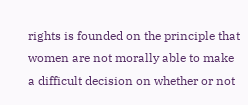rights is founded on the principle that women are not morally able to make a difficult decision on whether or not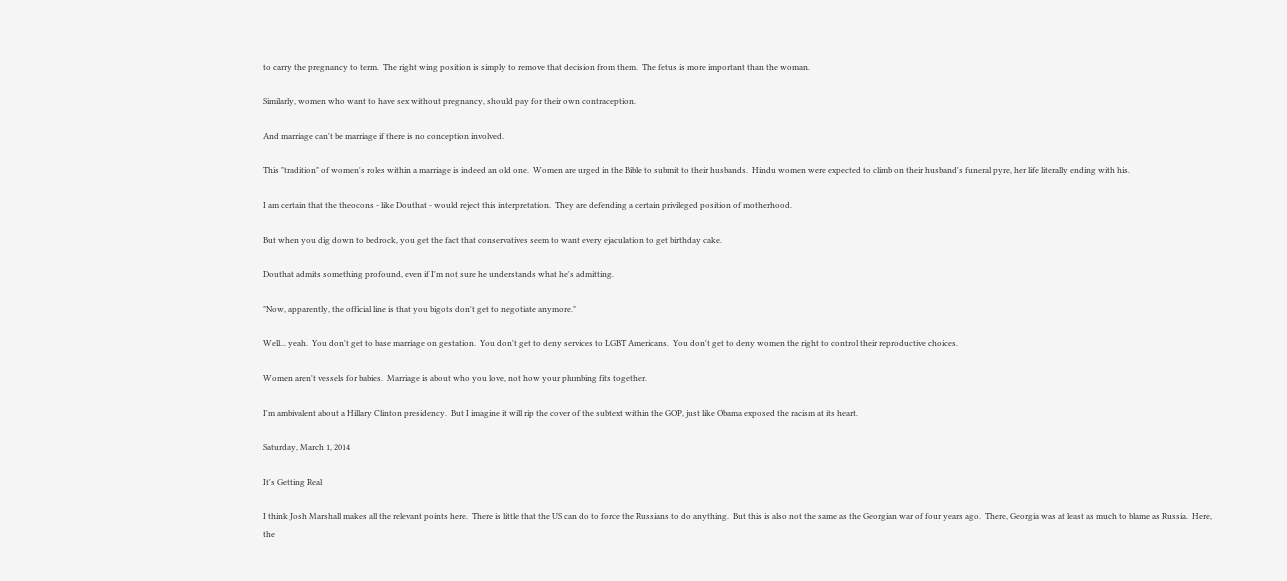to carry the pregnancy to term.  The right wing position is simply to remove that decision from them.  The fetus is more important than the woman.

Similarly, women who want to have sex without pregnancy, should pay for their own contraception.

And marriage can't be marriage if there is no conception involved.

This "tradition" of women's roles within a marriage is indeed an old one.  Women are urged in the Bible to submit to their husbands.  Hindu women were expected to climb on their husband's funeral pyre, her life literally ending with his.

I am certain that the theocons - like Douthat - would reject this interpretation.  They are defending a certain privileged position of motherhood.

But when you dig down to bedrock, you get the fact that conservatives seem to want every ejaculation to get birthday cake.

Douthat admits something profound, even if I'm not sure he understands what he's admitting.

"Now, apparently, the official line is that you bigots don't get to negotiate anymore."

Well... yeah.  You don't get to base marriage on gestation.  You don't get to deny services to LGBT Americans.  You don't get to deny women the right to control their reproductive choices.

Women aren't vessels for babies.  Marriage is about who you love, not how your plumbing fits together.

I'm ambivalent about a Hillary Clinton presidency.  But I imagine it will rip the cover of the subtext within the GOP, just like Obama exposed the racism at its heart.

Saturday, March 1, 2014

It's Getting Real

I think Josh Marshall makes all the relevant points here.  There is little that the US can do to force the Russians to do anything.  But this is also not the same as the Georgian war of four years ago.  There, Georgia was at least as much to blame as Russia.  Here, the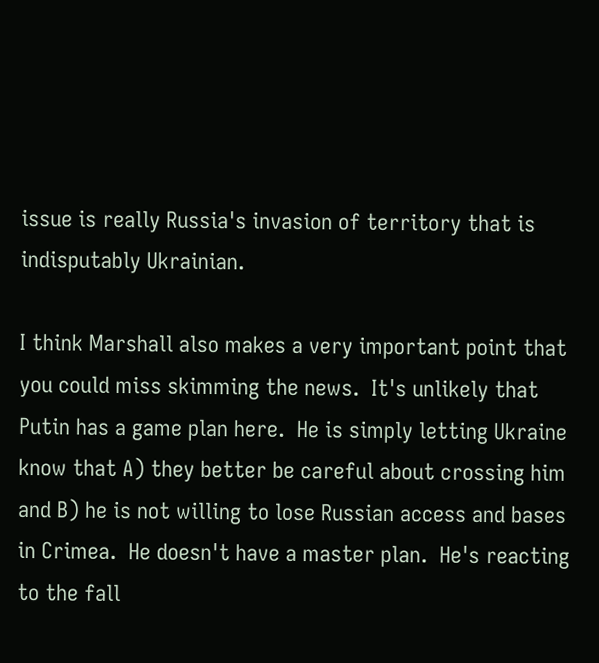issue is really Russia's invasion of territory that is indisputably Ukrainian.

I think Marshall also makes a very important point that you could miss skimming the news.  It's unlikely that Putin has a game plan here.  He is simply letting Ukraine know that A) they better be careful about crossing him and B) he is not willing to lose Russian access and bases in Crimea.  He doesn't have a master plan.  He's reacting to the fall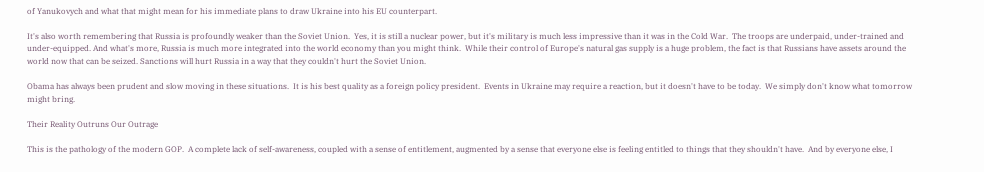of Yanukovych and what that might mean for his immediate plans to draw Ukraine into his EU counterpart.

It's also worth remembering that Russia is profoundly weaker than the Soviet Union.  Yes, it is still a nuclear power, but it's military is much less impressive than it was in the Cold War.  The troops are underpaid, under-trained and under-equipped. And what's more, Russia is much more integrated into the world economy than you might think.  While their control of Europe's natural gas supply is a huge problem, the fact is that Russians have assets around the world now that can be seized. Sanctions will hurt Russia in a way that they couldn't hurt the Soviet Union.

Obama has always been prudent and slow moving in these situations.  It is his best quality as a foreign policy president.  Events in Ukraine may require a reaction, but it doesn't have to be today.  We simply don't know what tomorrow might bring.

Their Reality Outruns Our Outrage

This is the pathology of the modern GOP.  A complete lack of self-awareness, coupled with a sense of entitlement, augmented by a sense that everyone else is feeling entitled to things that they shouldn't have.  And by everyone else, I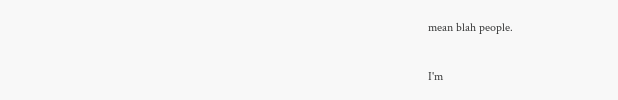mean blah people.

I'm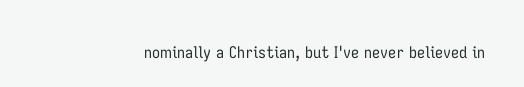nominally a Christian, but I've never believed in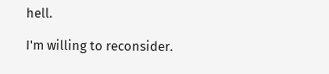hell.

I'm willing to reconsider.